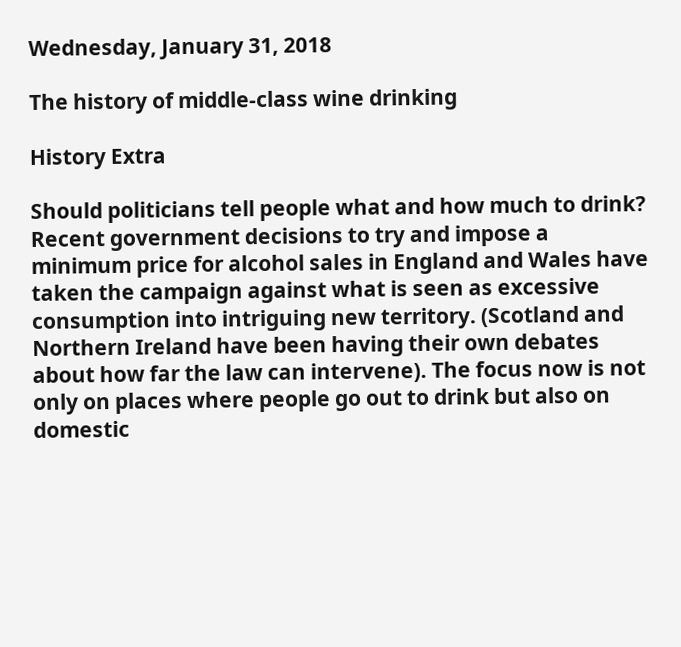Wednesday, January 31, 2018

The history of middle-class wine drinking

History Extra

Should politicians tell people what and how much to drink? Recent government decisions to try and impose a minimum price for alcohol sales in England and Wales have taken the campaign against what is seen as excessive consumption into intriguing new territory. (Scotland and Northern Ireland have been having their own debates about how far the law can intervene). The focus now is not only on places where people go out to drink but also on domestic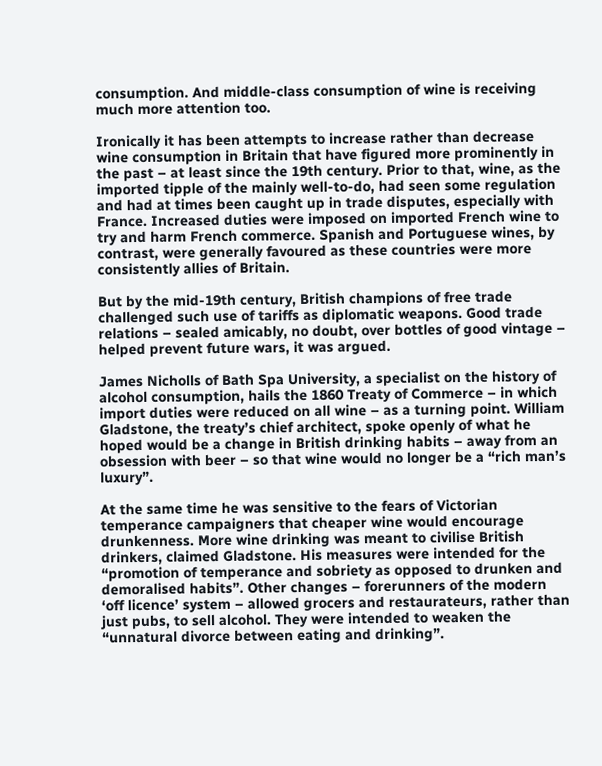consumption. And middle-class consumption of wine is receiving much more attention too.

Ironically it has been attempts to increase rather than decrease wine consumption in Britain that have figured more prominently in the past – at least since the 19th century. Prior to that, wine, as the imported tipple of the mainly well-to-do, had seen some regulation and had at times been caught up in trade disputes, especially with France. Increased duties were imposed on imported French wine to try and harm French commerce. Spanish and Portuguese wines, by contrast, were generally favoured as these countries were more consistently allies of Britain.

But by the mid-19th century, British champions of free trade challenged such use of tariffs as diplomatic weapons. Good trade relations – sealed amicably, no doubt, over bottles of good vintage – helped prevent future wars, it was argued.

James Nicholls of Bath Spa University, a specialist on the history of alcohol consumption, hails the 1860 Treaty of Commerce – in which import duties were reduced on all wine – as a turning point. William Gladstone, the treaty’s chief architect, spoke openly of what he hoped would be a change in British drinking habits – away from an obsession with beer – so that wine would no longer be a “rich man’s luxury”.

At the same time he was sensitive to the fears of Victorian temperance campaigners that cheaper wine would encourage drunkenness. More wine drinking was meant to civilise British drinkers, claimed Gladstone. His measures were intended for the “promotion of temperance and sobriety as opposed to drunken and demoralised habits”. Other changes – forerunners of the modern ‘off licence’ system – allowed grocers and restaurateurs, rather than just pubs, to sell alcohol. They were intended to weaken the “unnatural divorce between eating and drinking”.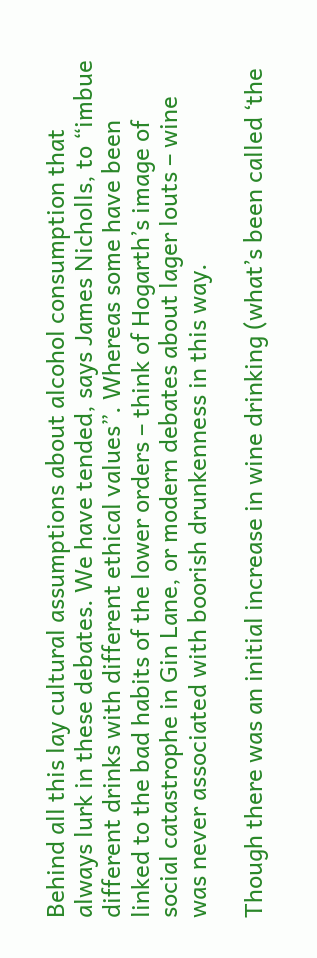Behind all this lay cultural assumptions about alcohol consumption that always lurk in these debates. We have tended, says James Nicholls, to “imbue different drinks with different ethical values”. Whereas some have been linked to the bad habits of the lower orders – think of Hogarth’s image of social catastrophe in Gin Lane, or modern debates about lager louts – wine was never associated with boorish drunkenness in this way.

Though there was an initial increase in wine drinking (what’s been called ‘the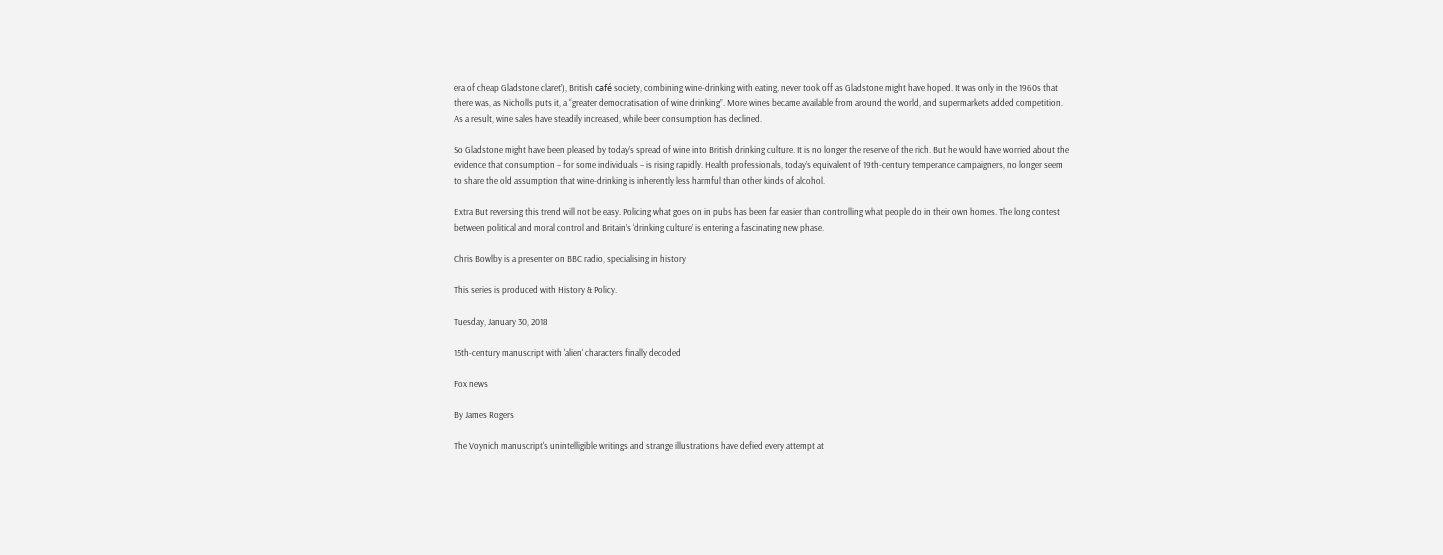era of cheap Gladstone claret’), British café society, combining wine-drinking with eating, never took off as Gladstone might have hoped. It was only in the 1960s that there was, as Nicholls puts it, a “greater democratisation of wine drinking”. More wines became available from around the world, and supermarkets added competition. As a result, wine sales have steadily increased, while beer consumption has declined.

So Gladstone might have been pleased by today’s spread of wine into British drinking culture. It is no longer the reserve of the rich. But he would have worried about the evidence that consumption – for some individuals – is rising rapidly. Health professionals, today’s equivalent of 19th‑century temperance campaigners, no longer seem to share the old assumption that wine-drinking is inherently less harmful than other kinds of alcohol.

Extra But reversing this trend will not be easy. Policing what goes on in pubs has been far easier than controlling what people do in their own homes. The long contest between political and moral control and Britain’s ‘drinking culture’ is entering a fascinating new phase.

Chris Bowlby is a presenter on BBC radio, specialising in history

This series is produced with History & Policy.

Tuesday, January 30, 2018

15th-century manuscript with 'alien' characters finally decoded

Fox news

By James Rogers

The Voynich manuscript's unintelligible writings and strange illustrations have defied every attempt at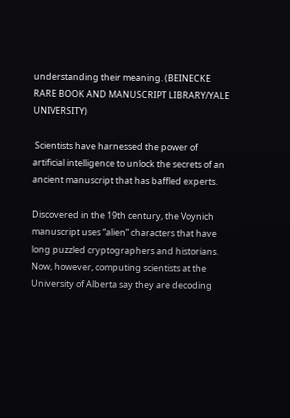understanding their meaning. (BEINECKE RARE BOOK AND MANUSCRIPT LIBRARY/YALE UNIVERSITY)

 Scientists have harnessed the power of artificial intelligence to unlock the secrets of an ancient manuscript that has baffled experts.

Discovered in the 19th century, the Voynich manuscript uses “alien” characters that have long puzzled cryptographers and historians. Now, however, computing scientists at the University of Alberta say they are decoding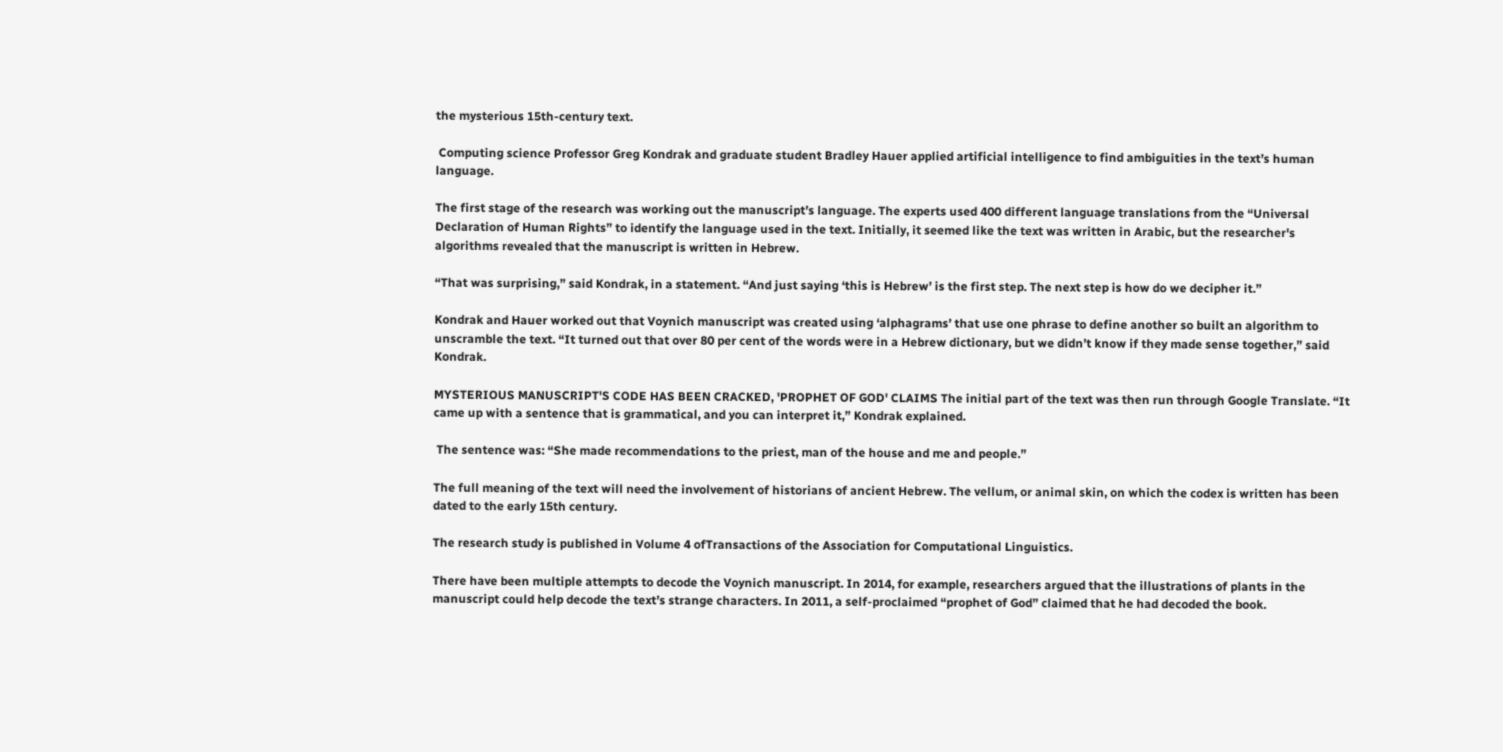the mysterious 15th-century text.

 Computing science Professor Greg Kondrak and graduate student Bradley Hauer applied artificial intelligence to find ambiguities in the text’s human language.

The first stage of the research was working out the manuscript’s language. The experts used 400 different language translations from the “Universal Declaration of Human Rights” to identify the language used in the text. Initially, it seemed like the text was written in Arabic, but the researcher's algorithms revealed that the manuscript is written in Hebrew.

“That was surprising,” said Kondrak, in a statement. “And just saying ‘this is Hebrew’ is the first step. The next step is how do we decipher it.”

Kondrak and Hauer worked out that Voynich manuscript was created using ‘alphagrams’ that use one phrase to define another so built an algorithm to unscramble the text. “It turned out that over 80 per cent of the words were in a Hebrew dictionary, but we didn’t know if they made sense together,” said Kondrak.

MYSTERIOUS MANUSCRIPT'S CODE HAS BEEN CRACKED, 'PROPHET OF GOD' CLAIMS The initial part of the text was then run through Google Translate. “It came up with a sentence that is grammatical, and you can interpret it,” Kondrak explained.

 The sentence was: “She made recommendations to the priest, man of the house and me and people.”

The full meaning of the text will need the involvement of historians of ancient Hebrew. The vellum, or animal skin, on which the codex is written has been dated to the early 15th century.

The research study is published in Volume 4 ofTransactions of the Association for Computational Linguistics.

There have been multiple attempts to decode the Voynich manuscript. In 2014, for example, researchers argued that the illustrations of plants in the manuscript could help decode the text’s strange characters. In 2011, a self-proclaimed “prophet of God” claimed that he had decoded the book.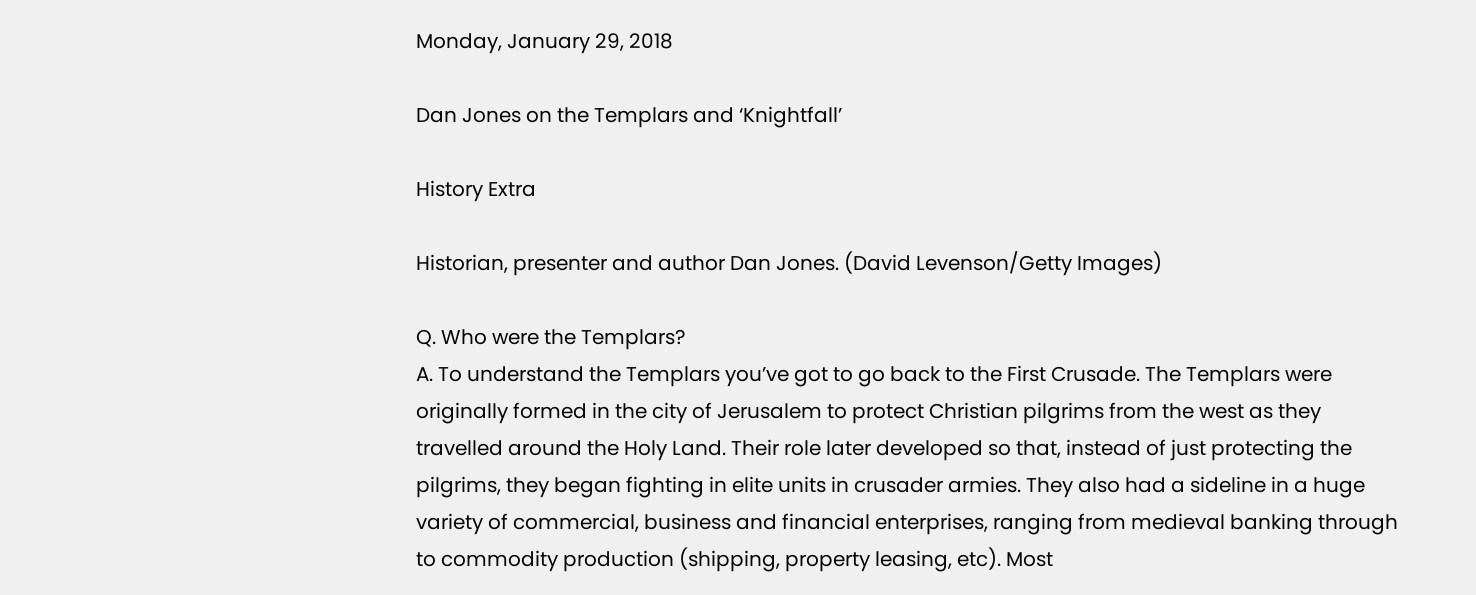Monday, January 29, 2018

Dan Jones on the Templars and ‘Knightfall’

History Extra

Historian, presenter and author Dan Jones. (David Levenson/Getty Images)

Q. Who were the Templars?
A. To understand the Templars you’ve got to go back to the First Crusade. The Templars were originally formed in the city of Jerusalem to protect Christian pilgrims from the west as they travelled around the Holy Land. Their role later developed so that, instead of just protecting the pilgrims, they began fighting in elite units in crusader armies. They also had a sideline in a huge variety of commercial, business and financial enterprises, ranging from medieval banking through to commodity production (shipping, property leasing, etc). Most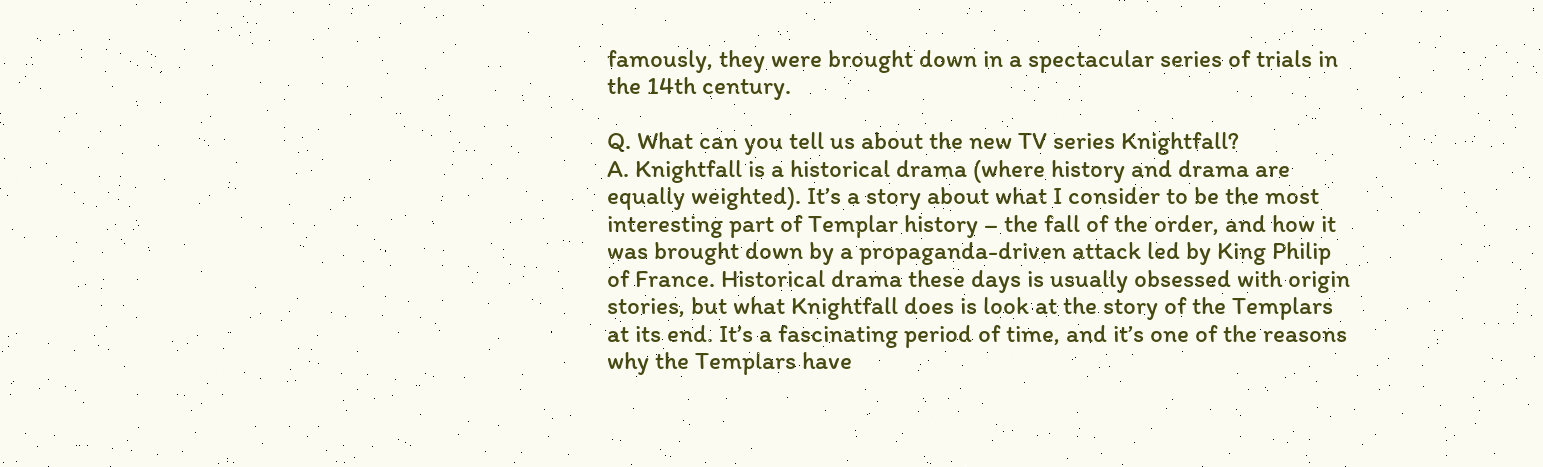famously, they were brought down in a spectacular series of trials in the 14th century.

Q. What can you tell us about the new TV series Knightfall?
A. Knightfall is a historical drama (where history and drama are equally weighted). It’s a story about what I consider to be the most interesting part of Templar history – the fall of the order, and how it was brought down by a propaganda-driven attack led by King Philip of France. Historical drama these days is usually obsessed with origin stories, but what Knightfall does is look at the story of the Templars at its end. It’s a fascinating period of time, and it’s one of the reasons why the Templars have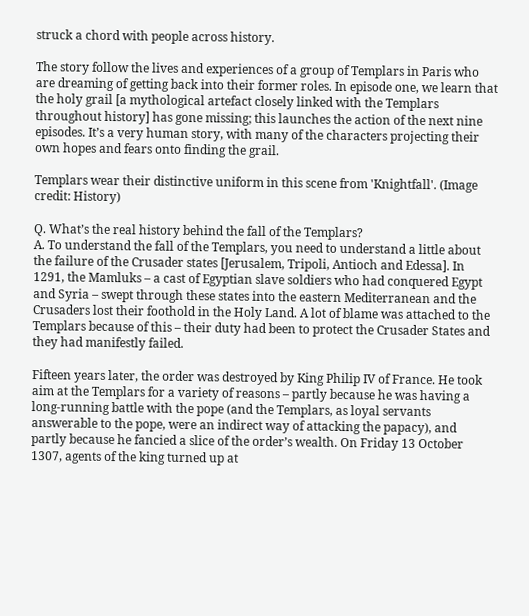struck a chord with people across history.

The story follow the lives and experiences of a group of Templars in Paris who are dreaming of getting back into their former roles. In episode one, we learn that the holy grail [a mythological artefact closely linked with the Templars throughout history] has gone missing; this launches the action of the next nine episodes. It’s a very human story, with many of the characters projecting their own hopes and fears onto finding the grail.

Templars wear their distinctive uniform in this scene from 'Knightfall'. (Image credit: History)

Q. What’s the real history behind the fall of the Templars?
A. To understand the fall of the Templars, you need to understand a little about the failure of the Crusader states [Jerusalem, Tripoli, Antioch and Edessa]. In 1291, the Mamluks – a cast of Egyptian slave soldiers who had conquered Egypt and Syria – swept through these states into the eastern Mediterranean and the Crusaders lost their foothold in the Holy Land. A lot of blame was attached to the Templars because of this – their duty had been to protect the Crusader States and they had manifestly failed.

Fifteen years later, the order was destroyed by King Philip IV of France. He took aim at the Templars for a variety of reasons – partly because he was having a long-running battle with the pope (and the Templars, as loyal servants answerable to the pope, were an indirect way of attacking the papacy), and partly because he fancied a slice of the order’s wealth. On Friday 13 October 1307, agents of the king turned up at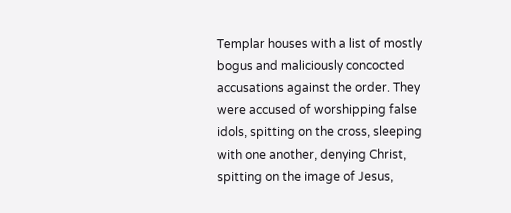Templar houses with a list of mostly bogus and maliciously concocted accusations against the order. They were accused of worshipping false idols, spitting on the cross, sleeping with one another, denying Christ, spitting on the image of Jesus,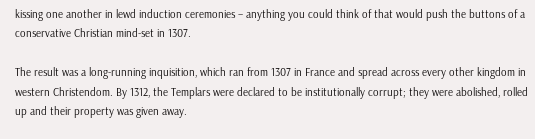kissing one another in lewd induction ceremonies – anything you could think of that would push the buttons of a conservative Christian mind-set in 1307.

The result was a long-running inquisition, which ran from 1307 in France and spread across every other kingdom in western Christendom. By 1312, the Templars were declared to be institutionally corrupt; they were abolished, rolled up and their property was given away.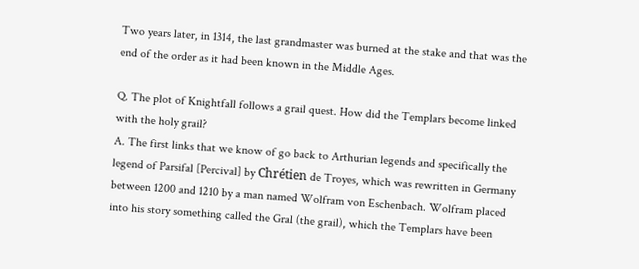Two years later, in 1314, the last grandmaster was burned at the stake and that was the end of the order as it had been known in the Middle Ages.

Q. The plot of Knightfall follows a grail quest. How did the Templars become linked with the holy grail?
A. The first links that we know of go back to Arthurian legends and specifically the legend of Parsifal [Percival] by Chrétien de Troyes, which was rewritten in Germany between 1200 and 1210 by a man named Wolfram von Eschenbach. Wolfram placed into his story something called the Gral (the grail), which the Templars have been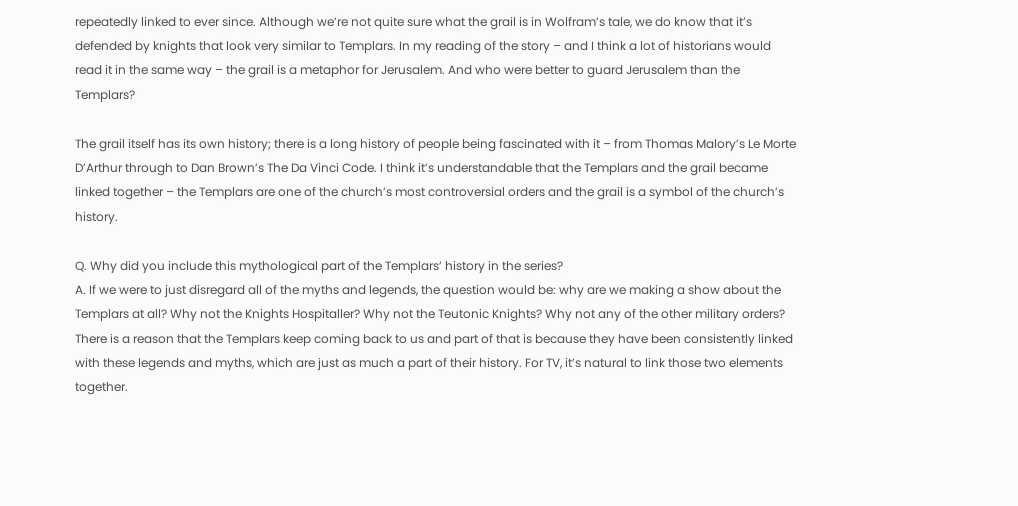repeatedly linked to ever since. Although we’re not quite sure what the grail is in Wolfram’s tale, we do know that it’s defended by knights that look very similar to Templars. In my reading of the story – and I think a lot of historians would read it in the same way – the grail is a metaphor for Jerusalem. And who were better to guard Jerusalem than the Templars?

The grail itself has its own history; there is a long history of people being fascinated with it – from Thomas Malory’s Le Morte D’Arthur through to Dan Brown’s The Da Vinci Code. I think it’s understandable that the Templars and the grail became linked together – the Templars are one of the church’s most controversial orders and the grail is a symbol of the church’s history.

Q. Why did you include this mythological part of the Templars’ history in the series?
A. If we were to just disregard all of the myths and legends, the question would be: why are we making a show about the Templars at all? Why not the Knights Hospitaller? Why not the Teutonic Knights? Why not any of the other military orders? There is a reason that the Templars keep coming back to us and part of that is because they have been consistently linked with these legends and myths, which are just as much a part of their history. For TV, it’s natural to link those two elements together.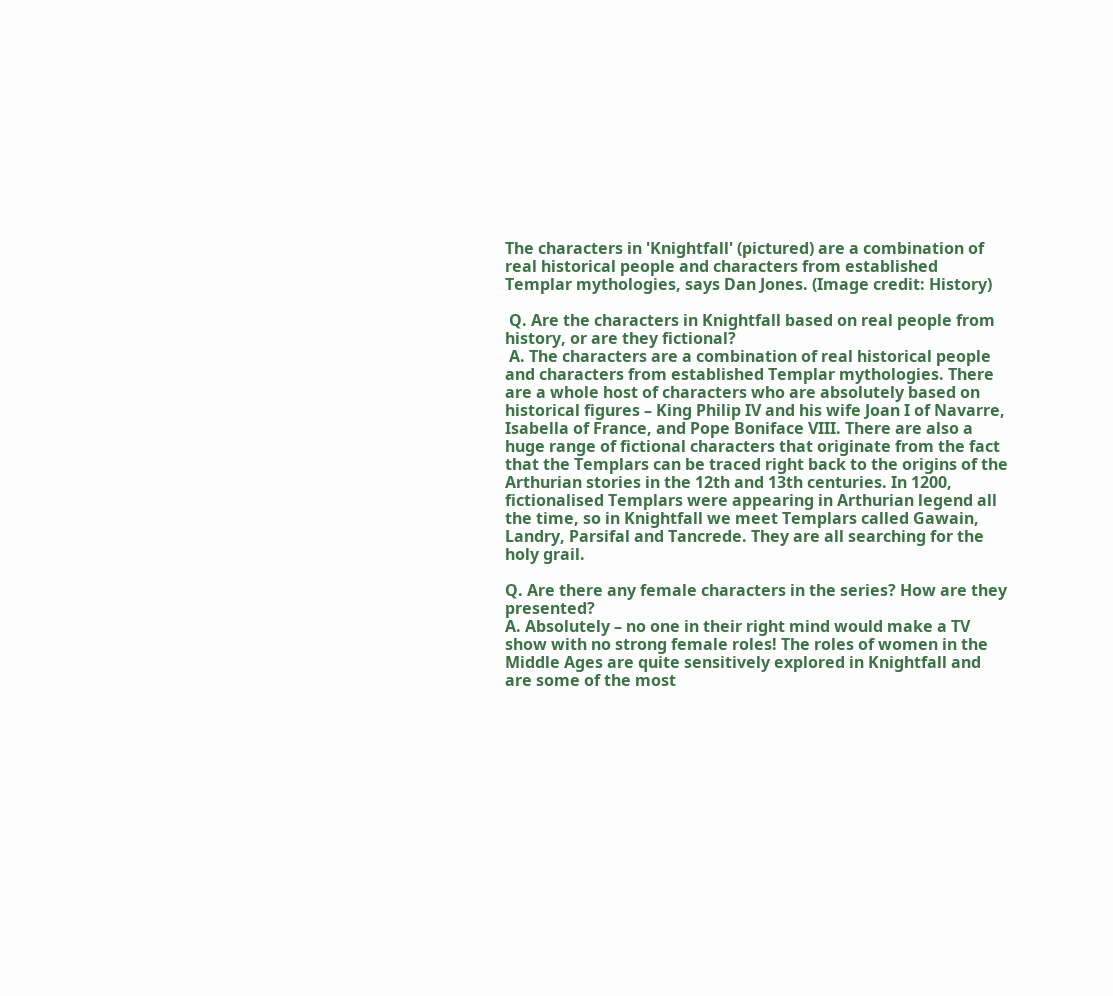The characters in 'Knightfall' (pictured) are a combination of real historical people and characters from established Templar mythologies, says Dan Jones. (Image credit: History)

 Q. Are the characters in Knightfall based on real people from history, or are they fictional?
 A. The characters are a combination of real historical people and characters from established Templar mythologies. There are a whole host of characters who are absolutely based on historical figures – King Philip IV and his wife Joan I of Navarre, Isabella of France, and Pope Boniface VIII. There are also a huge range of fictional characters that originate from the fact that the Templars can be traced right back to the origins of the Arthurian stories in the 12th and 13th centuries. In 1200, fictionalised Templars were appearing in Arthurian legend all the time, so in Knightfall we meet Templars called Gawain, Landry, Parsifal and Tancrede. They are all searching for the holy grail.

Q. Are there any female characters in the series? How are they presented?
A. Absolutely – no one in their right mind would make a TV show with no strong female roles! The roles of women in the Middle Ages are quite sensitively explored in Knightfall and are some of the most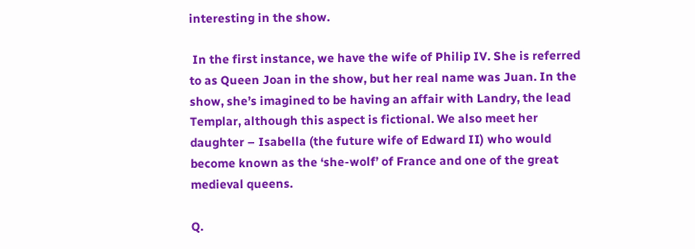interesting in the show.

 In the first instance, we have the wife of Philip IV. She is referred to as Queen Joan in the show, but her real name was Juan. In the show, she’s imagined to be having an affair with Landry, the lead Templar, although this aspect is fictional. We also meet her daughter – Isabella (the future wife of Edward II) who would become known as the ‘she-wolf’ of France and one of the great medieval queens.

Q.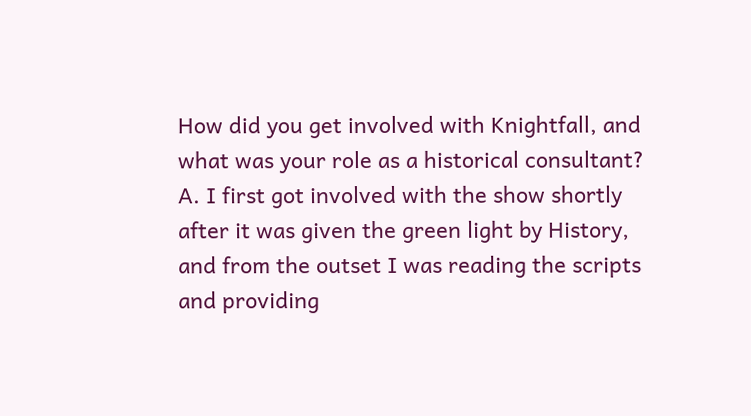How did you get involved with Knightfall, and what was your role as a historical consultant?
A. I first got involved with the show shortly after it was given the green light by History, and from the outset I was reading the scripts and providing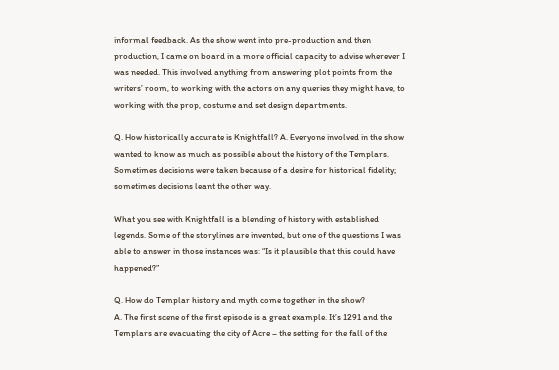informal feedback. As the show went into pre-production and then production, I came on board in a more official capacity to advise wherever I was needed. This involved anything from answering plot points from the writers’ room, to working with the actors on any queries they might have, to working with the prop, costume and set design departments.

Q. How historically accurate is Knightfall? A. Everyone involved in the show wanted to know as much as possible about the history of the Templars. Sometimes decisions were taken because of a desire for historical fidelity; sometimes decisions leant the other way.

What you see with Knightfall is a blending of history with established legends. Some of the storylines are invented, but one of the questions I was able to answer in those instances was: “Is it plausible that this could have happened?”

Q. How do Templar history and myth come together in the show?
A. The first scene of the first episode is a great example. It’s 1291 and the Templars are evacuating the city of Acre – the setting for the fall of the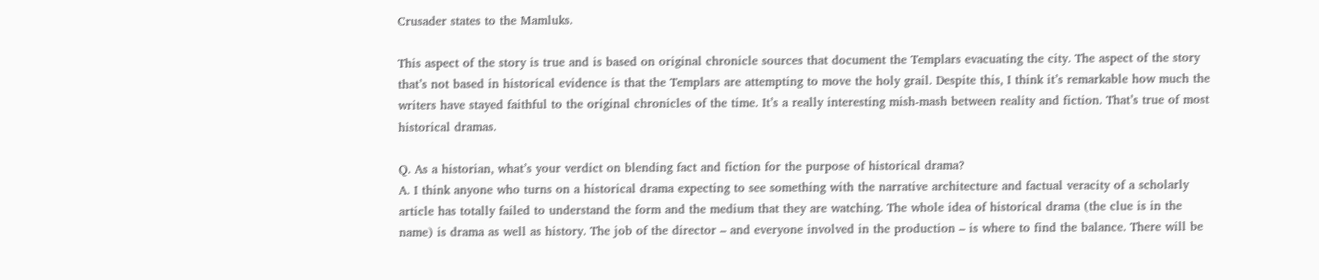Crusader states to the Mamluks.

This aspect of the story is true and is based on original chronicle sources that document the Templars evacuating the city. The aspect of the story that’s not based in historical evidence is that the Templars are attempting to move the holy grail. Despite this, I think it’s remarkable how much the writers have stayed faithful to the original chronicles of the time. It’s a really interesting mish-mash between reality and fiction. That’s true of most historical dramas.

Q. As a historian, what’s your verdict on blending fact and fiction for the purpose of historical drama?
A. I think anyone who turns on a historical drama expecting to see something with the narrative architecture and factual veracity of a scholarly article has totally failed to understand the form and the medium that they are watching. The whole idea of historical drama (the clue is in the name) is drama as well as history. The job of the director – and everyone involved in the production – is where to find the balance. There will be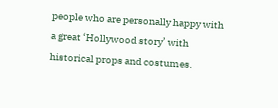people who are personally happy with a great ‘Hollywood story’ with historical props and costumes.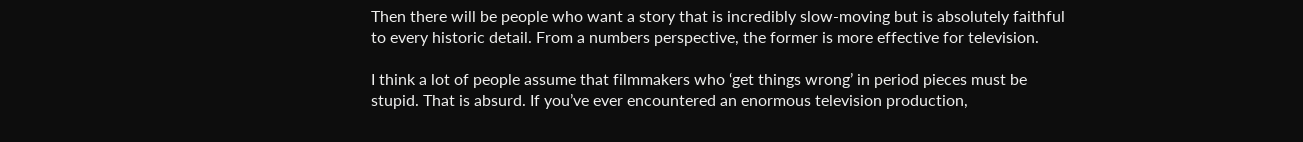Then there will be people who want a story that is incredibly slow-moving but is absolutely faithful to every historic detail. From a numbers perspective, the former is more effective for television.

I think a lot of people assume that filmmakers who ‘get things wrong’ in period pieces must be stupid. That is absurd. If you’ve ever encountered an enormous television production,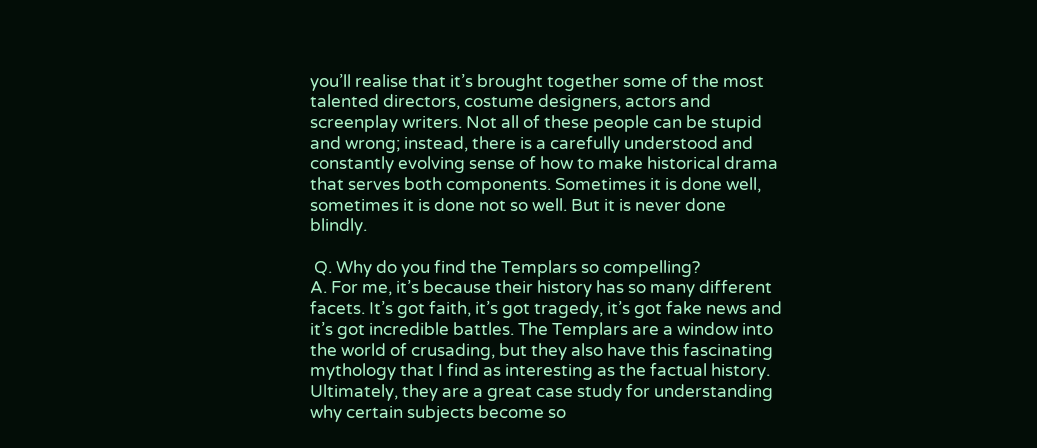you’ll realise that it’s brought together some of the most talented directors, costume designers, actors and screenplay writers. Not all of these people can be stupid and wrong; instead, there is a carefully understood and constantly evolving sense of how to make historical drama that serves both components. Sometimes it is done well, sometimes it is done not so well. But it is never done blindly.

 Q. Why do you find the Templars so compelling?
A. For me, it’s because their history has so many different facets. It’s got faith, it’s got tragedy, it’s got fake news and it’s got incredible battles. The Templars are a window into the world of crusading, but they also have this fascinating mythology that I find as interesting as the factual history. Ultimately, they are a great case study for understanding why certain subjects become so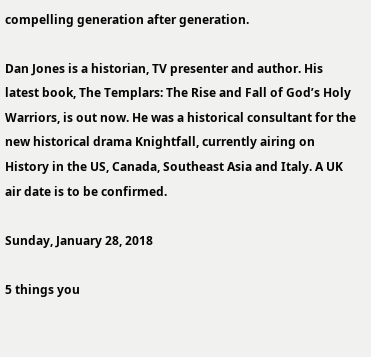compelling generation after generation.

Dan Jones is a historian, TV presenter and author. His latest book, The Templars: The Rise and Fall of God’s Holy Warriors, is out now. He was a historical consultant for the new historical drama Knightfall, currently airing on History in the US, Canada, Southeast Asia and Italy. A UK air date is to be confirmed.

Sunday, January 28, 2018

5 things you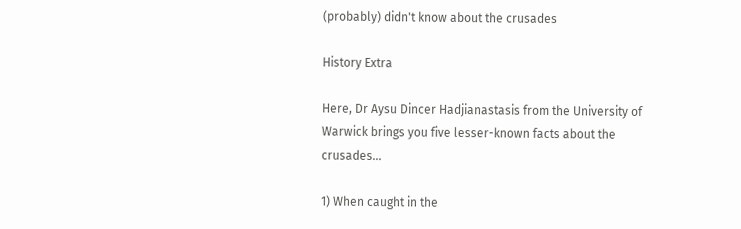(probably) didn't know about the crusades

History Extra

Here, Dr Aysu Dincer Hadjianastasis from the University of Warwick brings you five lesser-known facts about the crusades...

1) When caught in the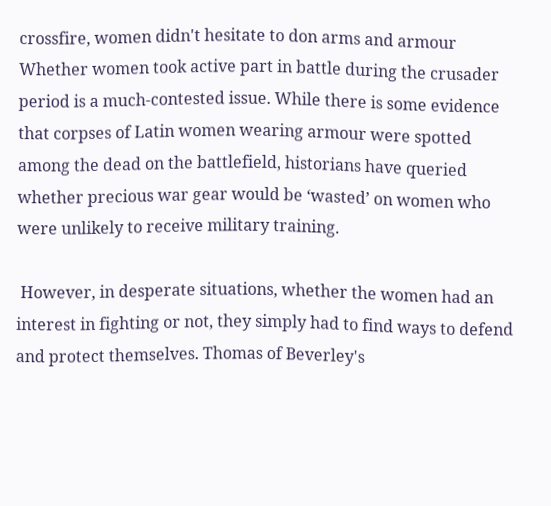crossfire, women didn't hesitate to don arms and armour
Whether women took active part in battle during the crusader period is a much-contested issue. While there is some evidence that corpses of Latin women wearing armour were spotted among the dead on the battlefield, historians have queried whether precious war gear would be ‘wasted’ on women who were unlikely to receive military training.

 However, in desperate situations, whether the women had an interest in fighting or not, they simply had to find ways to defend and protect themselves. Thomas of Beverley's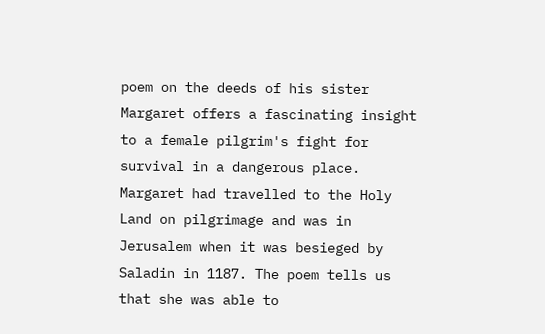poem on the deeds of his sister Margaret offers a fascinating insight to a female pilgrim's fight for survival in a dangerous place. Margaret had travelled to the Holy Land on pilgrimage and was in Jerusalem when it was besieged by Saladin in 1187. The poem tells us that she was able to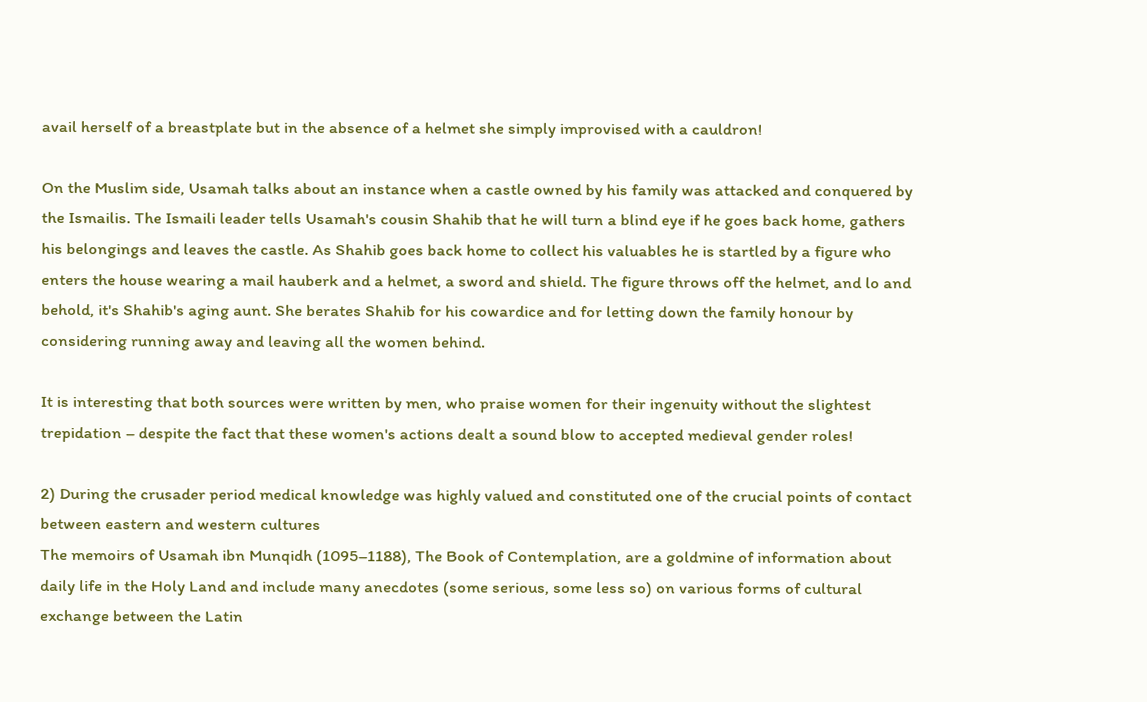avail herself of a breastplate but in the absence of a helmet she simply improvised with a cauldron!

On the Muslim side, Usamah talks about an instance when a castle owned by his family was attacked and conquered by the Ismailis. The Ismaili leader tells Usamah's cousin Shahib that he will turn a blind eye if he goes back home, gathers his belongings and leaves the castle. As Shahib goes back home to collect his valuables he is startled by a figure who enters the house wearing a mail hauberk and a helmet, a sword and shield. The figure throws off the helmet, and lo and behold, it's Shahib's aging aunt. She berates Shahib for his cowardice and for letting down the family honour by considering running away and leaving all the women behind.

It is interesting that both sources were written by men, who praise women for their ingenuity without the slightest trepidation – despite the fact that these women's actions dealt a sound blow to accepted medieval gender roles!

2) During the crusader period medical knowledge was highly valued and constituted one of the crucial points of contact between eastern and western cultures
The memoirs of Usamah ibn Munqidh (1095–1188), The Book of Contemplation, are a goldmine of information about daily life in the Holy Land and include many anecdotes (some serious, some less so) on various forms of cultural exchange between the Latin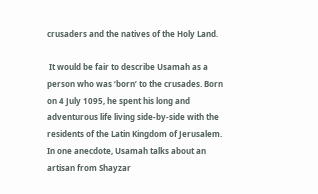crusaders and the natives of the Holy Land.

 It would be fair to describe Usamah as a person who was ‘born’ to the crusades. Born on 4 July 1095, he spent his long and adventurous life living side-by-side with the residents of the Latin Kingdom of Jerusalem. In one anecdote, Usamah talks about an artisan from Shayzar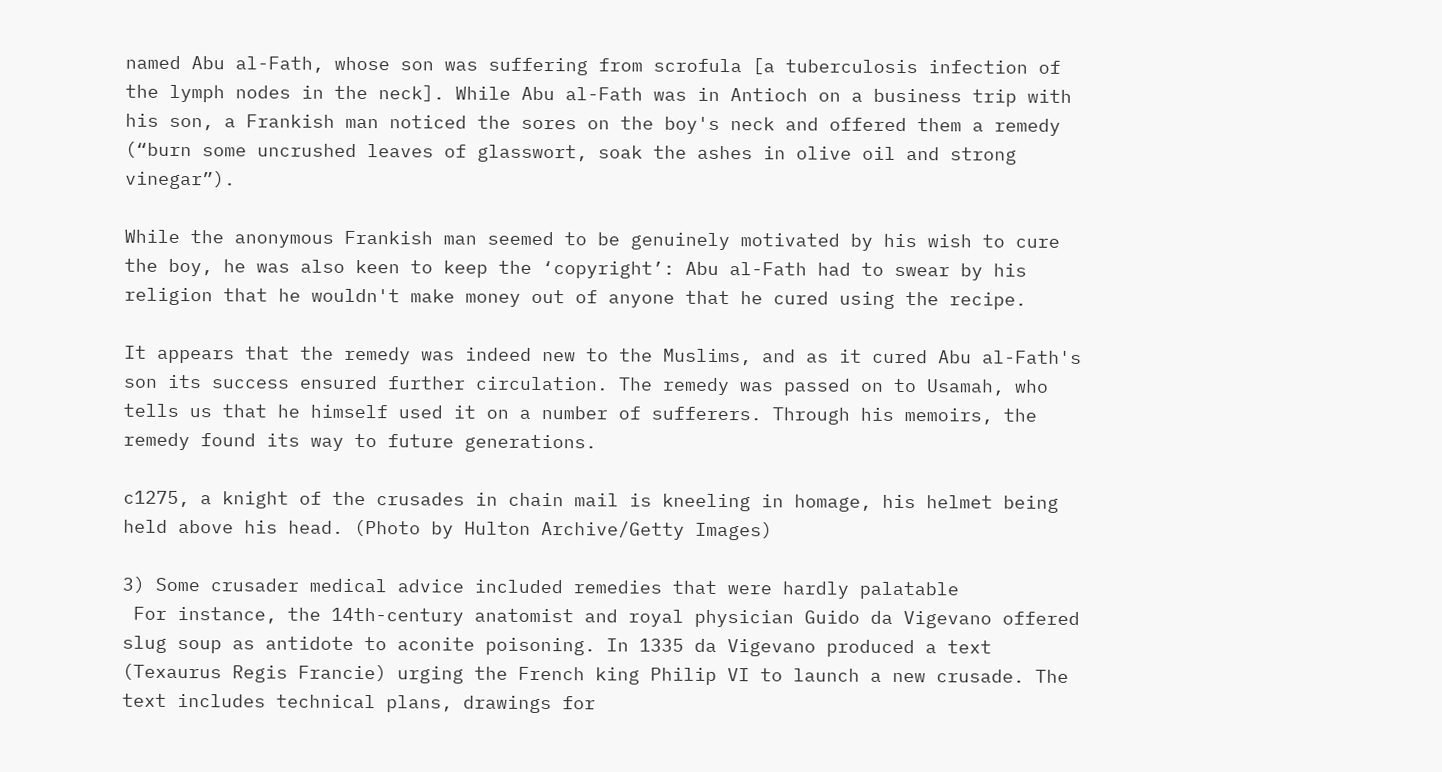named Abu al-Fath, whose son was suffering from scrofula [a tuberculosis infection of the lymph nodes in the neck]. While Abu al-Fath was in Antioch on a business trip with his son, a Frankish man noticed the sores on the boy's neck and offered them a remedy (“burn some uncrushed leaves of glasswort, soak the ashes in olive oil and strong vinegar”).

While the anonymous Frankish man seemed to be genuinely motivated by his wish to cure the boy, he was also keen to keep the ‘copyright’: Abu al-Fath had to swear by his religion that he wouldn't make money out of anyone that he cured using the recipe.

It appears that the remedy was indeed new to the Muslims, and as it cured Abu al-Fath's son its success ensured further circulation. The remedy was passed on to Usamah, who tells us that he himself used it on a number of sufferers. Through his memoirs, the remedy found its way to future generations.

c1275, a knight of the crusades in chain mail is kneeling in homage, his helmet being held above his head. (Photo by Hulton Archive/Getty Images)

3) Some crusader medical advice included remedies that were hardly palatable
 For instance, the 14th-century anatomist and royal physician Guido da Vigevano offered slug soup as antidote to aconite poisoning. In 1335 da Vigevano produced a text (Texaurus Regis Francie) urging the French king Philip VI to launch a new crusade. The text includes technical plans, drawings for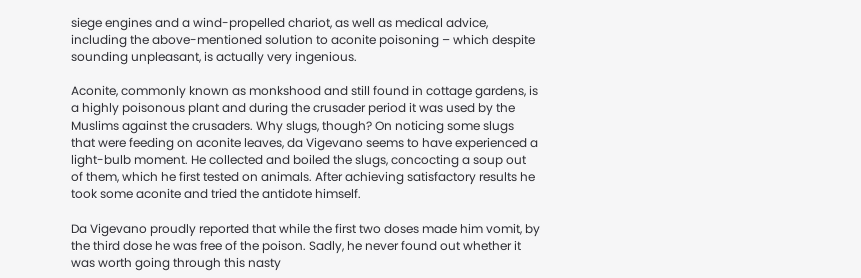siege engines and a wind-propelled chariot, as well as medical advice, including the above-mentioned solution to aconite poisoning – which despite sounding unpleasant, is actually very ingenious.

Aconite, commonly known as monkshood and still found in cottage gardens, is a highly poisonous plant and during the crusader period it was used by the Muslims against the crusaders. Why slugs, though? On noticing some slugs that were feeding on aconite leaves, da Vigevano seems to have experienced a light-bulb moment. He collected and boiled the slugs, concocting a soup out of them, which he first tested on animals. After achieving satisfactory results he took some aconite and tried the antidote himself.

Da Vigevano proudly reported that while the first two doses made him vomit, by the third dose he was free of the poison. Sadly, he never found out whether it was worth going through this nasty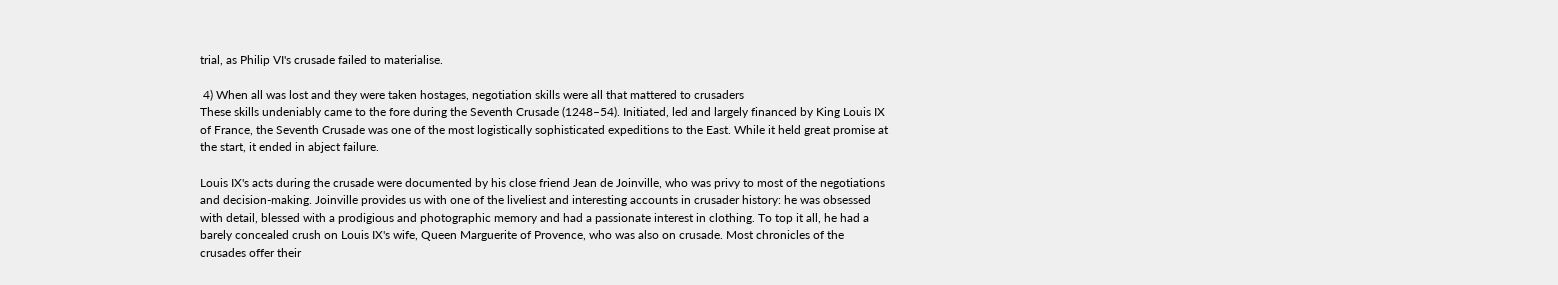trial, as Philip VI's crusade failed to materialise.

 4) When all was lost and they were taken hostages, negotiation skills were all that mattered to crusaders
These skills undeniably came to the fore during the Seventh Crusade (1248–54). Initiated, led and largely financed by King Louis IX of France, the Seventh Crusade was one of the most logistically sophisticated expeditions to the East. While it held great promise at the start, it ended in abject failure.

Louis IX's acts during the crusade were documented by his close friend Jean de Joinville, who was privy to most of the negotiations and decision-making. Joinville provides us with one of the liveliest and interesting accounts in crusader history: he was obsessed with detail, blessed with a prodigious and photographic memory and had a passionate interest in clothing. To top it all, he had a barely concealed crush on Louis IX's wife, Queen Marguerite of Provence, who was also on crusade. Most chronicles of the crusades offer their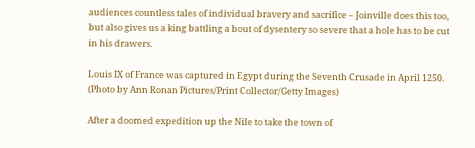audiences countless tales of individual bravery and sacrifice – Joinville does this too, but also gives us a king battling a bout of dysentery so severe that a hole has to be cut in his drawers.

Louis IX of France was captured in Egypt during the Seventh Crusade in April 1250. (Photo by Ann Ronan Pictures/Print Collector/Getty Images)

After a doomed expedition up the Nile to take the town of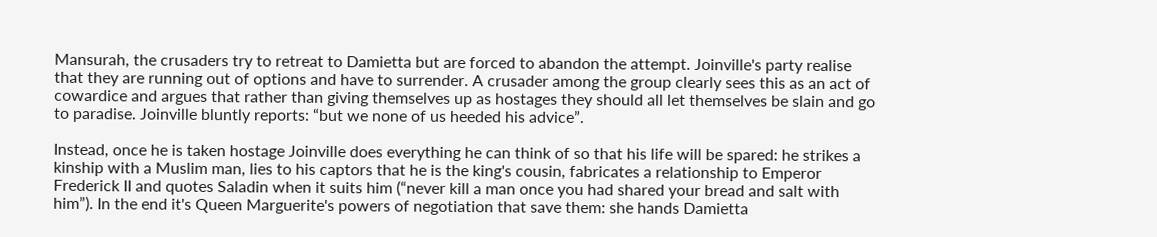Mansurah, the crusaders try to retreat to Damietta but are forced to abandon the attempt. Joinville's party realise that they are running out of options and have to surrender. A crusader among the group clearly sees this as an act of cowardice and argues that rather than giving themselves up as hostages they should all let themselves be slain and go to paradise. Joinville bluntly reports: “but we none of us heeded his advice”.

Instead, once he is taken hostage Joinville does everything he can think of so that his life will be spared: he strikes a kinship with a Muslim man, lies to his captors that he is the king's cousin, fabricates a relationship to Emperor Frederick II and quotes Saladin when it suits him (“never kill a man once you had shared your bread and salt with him”). In the end it's Queen Marguerite's powers of negotiation that save them: she hands Damietta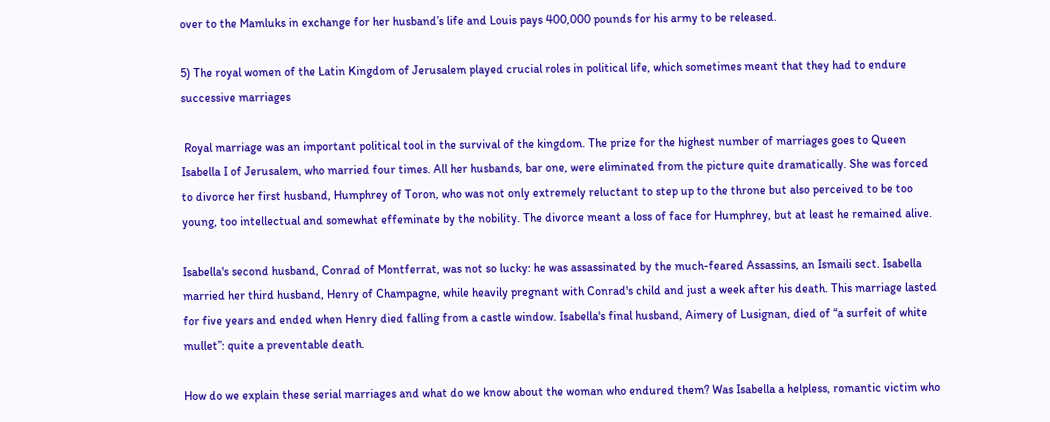over to the Mamluks in exchange for her husband’s life and Louis pays 400,000 pounds for his army to be released.

5) The royal women of the Latin Kingdom of Jerusalem played crucial roles in political life, which sometimes meant that they had to endure successive marriages

 Royal marriage was an important political tool in the survival of the kingdom. The prize for the highest number of marriages goes to Queen Isabella I of Jerusalem, who married four times. All her husbands, bar one, were eliminated from the picture quite dramatically. She was forced to divorce her first husband, Humphrey of Toron, who was not only extremely reluctant to step up to the throne but also perceived to be too young, too intellectual and somewhat effeminate by the nobility. The divorce meant a loss of face for Humphrey, but at least he remained alive.

Isabella's second husband, Conrad of Montferrat, was not so lucky: he was assassinated by the much-feared Assassins, an Ismaili sect. Isabella married her third husband, Henry of Champagne, while heavily pregnant with Conrad's child and just a week after his death. This marriage lasted for five years and ended when Henry died falling from a castle window. Isabella's final husband, Aimery of Lusignan, died of “a surfeit of white mullet”: quite a preventable death.

How do we explain these serial marriages and what do we know about the woman who endured them? Was Isabella a helpless, romantic victim who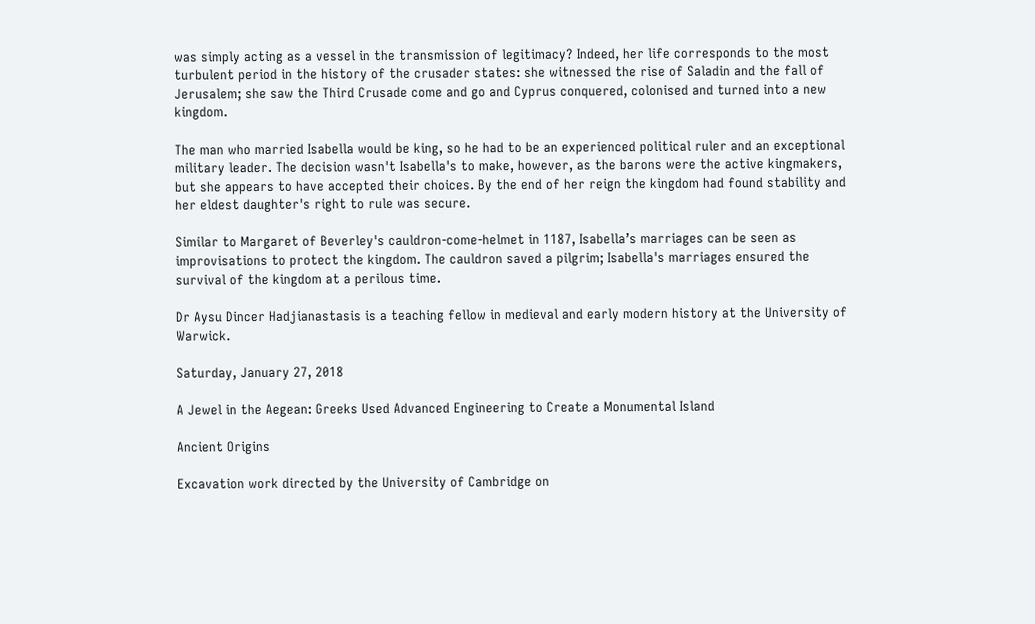was simply acting as a vessel in the transmission of legitimacy? Indeed, her life corresponds to the most turbulent period in the history of the crusader states: she witnessed the rise of Saladin and the fall of Jerusalem; she saw the Third Crusade come and go and Cyprus conquered, colonised and turned into a new kingdom.

The man who married Isabella would be king, so he had to be an experienced political ruler and an exceptional military leader. The decision wasn't Isabella's to make, however, as the barons were the active kingmakers, but she appears to have accepted their choices. By the end of her reign the kingdom had found stability and her eldest daughter's right to rule was secure.

Similar to Margaret of Beverley's cauldron-come-helmet in 1187, Isabella’s marriages can be seen as improvisations to protect the kingdom. The cauldron saved a pilgrim; Isabella's marriages ensured the survival of the kingdom at a perilous time.

Dr Aysu Dincer Hadjianastasis is a teaching fellow in medieval and early modern history at the University of Warwick.

Saturday, January 27, 2018

A Jewel in the Aegean: Greeks Used Advanced Engineering to Create a Monumental Island

Ancient Origins

Excavation work directed by the University of Cambridge on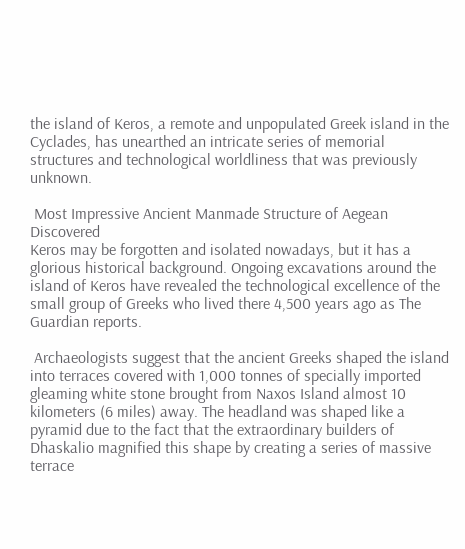the island of Keros, a remote and unpopulated Greek island in the Cyclades, has unearthed an intricate series of memorial structures and technological worldliness that was previously unknown.

 Most Impressive Ancient Manmade Structure of Aegean Discovered
Keros may be forgotten and isolated nowadays, but it has a glorious historical background. Ongoing excavations around the island of Keros have revealed the technological excellence of the small group of Greeks who lived there 4,500 years ago as The Guardian reports.

 Archaeologists suggest that the ancient Greeks shaped the island into terraces covered with 1,000 tonnes of specially imported gleaming white stone brought from Naxos Island almost 10 kilometers (6 miles) away. The headland was shaped like a pyramid due to the fact that the extraordinary builders of Dhaskalio magnified this shape by creating a series of massive terrace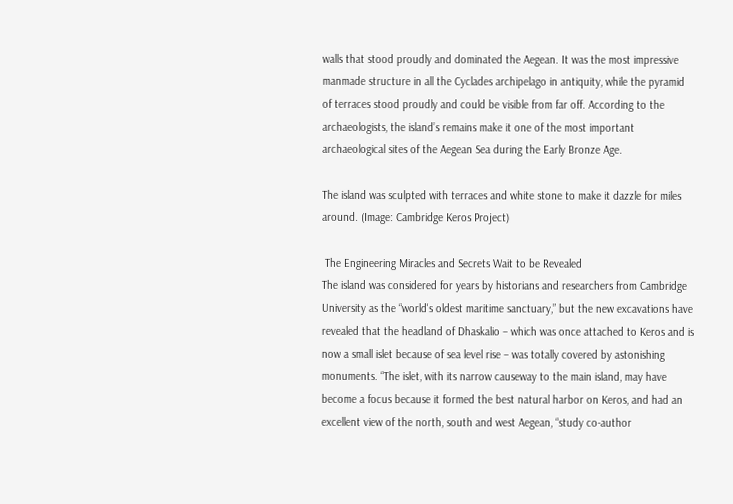walls that stood proudly and dominated the Aegean. It was the most impressive manmade structure in all the Cyclades archipelago in antiquity, while the pyramid of terraces stood proudly and could be visible from far off. According to the archaeologists, the island’s remains make it one of the most important archaeological sites of the Aegean Sea during the Early Bronze Age.

The island was sculpted with terraces and white stone to make it dazzle for miles around. (Image: Cambridge Keros Project)

 The Engineering Miracles and Secrets Wait to be Revealed
The island was considered for years by historians and researchers from Cambridge University as the “world's oldest maritime sanctuary,” but the new excavations have revealed that the headland of Dhaskalio – which was once attached to Keros and is now a small islet because of sea level rise – was totally covered by astonishing monuments. “The islet, with its narrow causeway to the main island, may have become a focus because it formed the best natural harbor on Keros, and had an excellent view of the north, south and west Aegean, “study co-author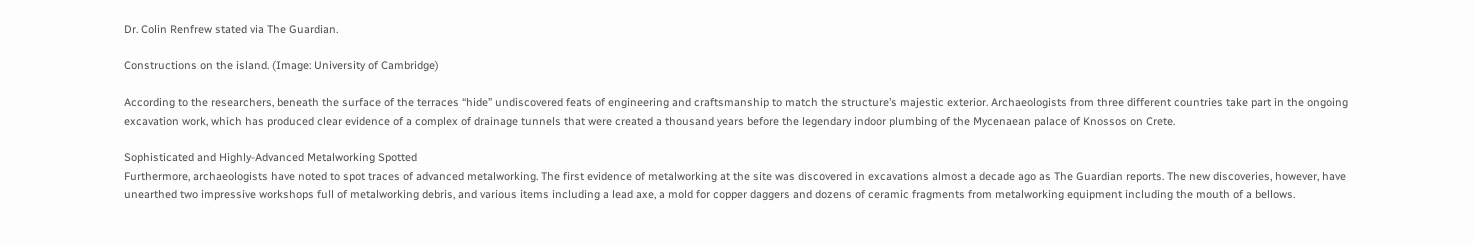Dr. Colin Renfrew stated via The Guardian.

Constructions on the island. (Image: University of Cambridge)

According to the researchers, beneath the surface of the terraces “hide” undiscovered feats of engineering and craftsmanship to match the structure’s majestic exterior. Archaeologists from three different countries take part in the ongoing excavation work, which has produced clear evidence of a complex of drainage tunnels that were created a thousand years before the legendary indoor plumbing of the Mycenaean palace of Knossos on Crete.

Sophisticated and Highly-Advanced Metalworking Spotted
Furthermore, archaeologists have noted to spot traces of advanced metalworking. The first evidence of metalworking at the site was discovered in excavations almost a decade ago as The Guardian reports. The new discoveries, however, have unearthed two impressive workshops full of metalworking debris, and various items including a lead axe, a mold for copper daggers and dozens of ceramic fragments from metalworking equipment including the mouth of a bellows.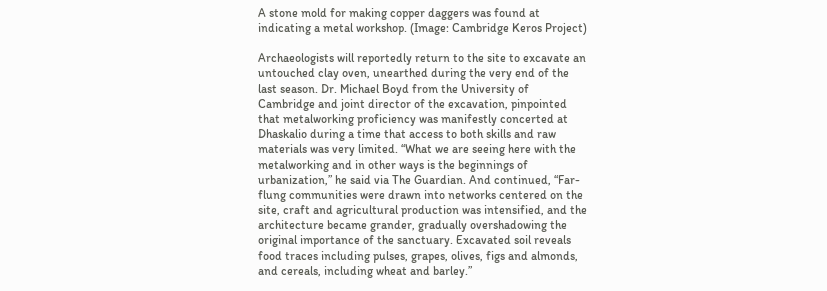A stone mold for making copper daggers was found at indicating a metal workshop. (Image: Cambridge Keros Project)

Archaeologists will reportedly return to the site to excavate an untouched clay oven, unearthed during the very end of the last season. Dr. Michael Boyd from the University of Cambridge and joint director of the excavation, pinpointed that metalworking proficiency was manifestly concerted at Dhaskalio during a time that access to both skills and raw materials was very limited. “What we are seeing here with the metalworking and in other ways is the beginnings of urbanization,” he said via The Guardian. And continued, “Far-flung communities were drawn into networks centered on the site, craft and agricultural production was intensified, and the architecture became grander, gradually overshadowing the original importance of the sanctuary. Excavated soil reveals food traces including pulses, grapes, olives, figs and almonds, and cereals, including wheat and barley.”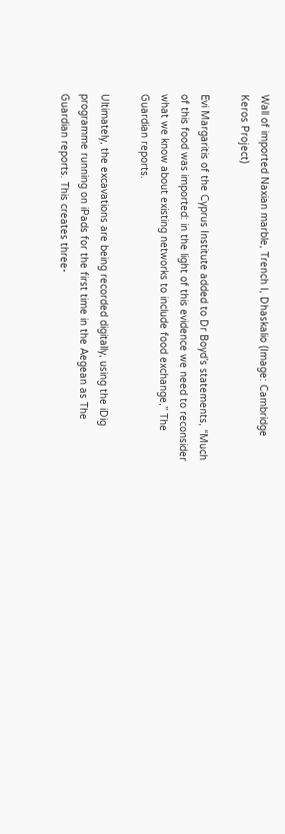Wall of imported Naxian marble, Trench I, Dhaskalio (Image: Cambridge Keros Project)

Evi Margaritis of the Cyprus Institute added to Dr Boyd’s statements, “Much of this food was imported: in the light of this evidence we need to reconsider what we know about existing networks to include food exchange,” The Guardian reports.

Ultimately, the excavations are being recorded digitally, using the iDig programme running on iPads for the first time in the Aegean as The Guardian reports. This creates three-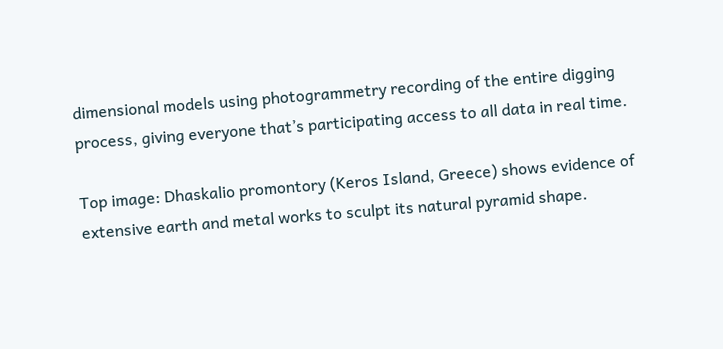dimensional models using photogrammetry recording of the entire digging process, giving everyone that’s participating access to all data in real time.

Top image: Dhaskalio promontory (Keros Island, Greece) shows evidence of extensive earth and metal works to sculpt its natural pyramid shape.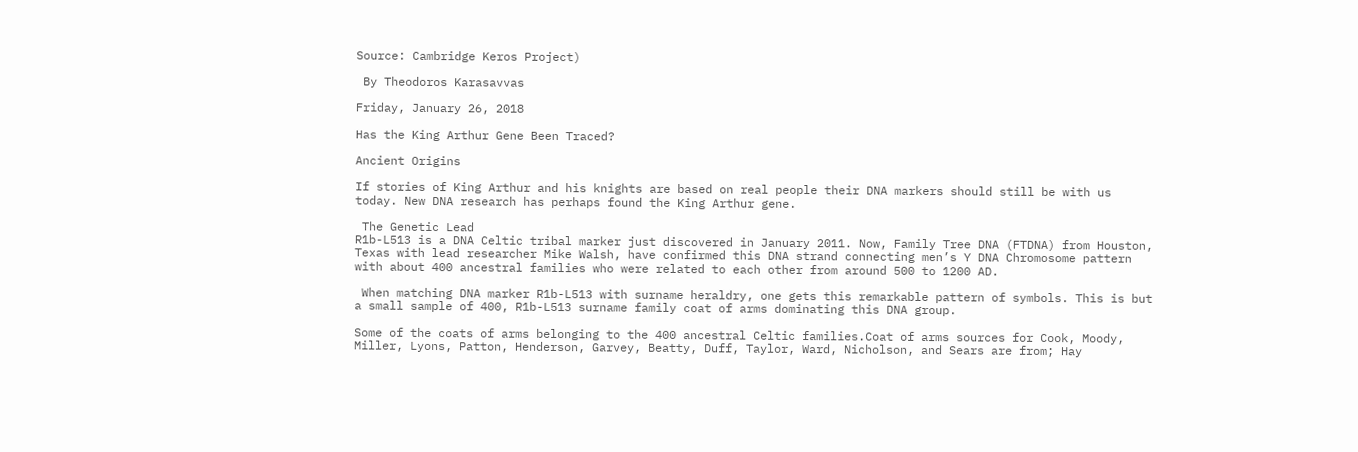Source: Cambridge Keros Project)

 By Theodoros Karasavvas

Friday, January 26, 2018

Has the King Arthur Gene Been Traced?

Ancient Origins

If stories of King Arthur and his knights are based on real people their DNA markers should still be with us today. New DNA research has perhaps found the King Arthur gene.

 The Genetic Lead
R1b-L513 is a DNA Celtic tribal marker just discovered in January 2011. Now, Family Tree DNA (FTDNA) from Houston, Texas with lead researcher Mike Walsh, have confirmed this DNA strand connecting men’s Y DNA Chromosome pattern with about 400 ancestral families who were related to each other from around 500 to 1200 AD.

 When matching DNA marker R1b-L513 with surname heraldry, one gets this remarkable pattern of symbols. This is but a small sample of 400, R1b-L513 surname family coat of arms dominating this DNA group.

Some of the coats of arms belonging to the 400 ancestral Celtic families.Coat of arms sources for Cook, Moody, Miller, Lyons, Patton, Henderson, Garvey, Beatty, Duff, Taylor, Ward, Nicholson, and Sears are from; Hay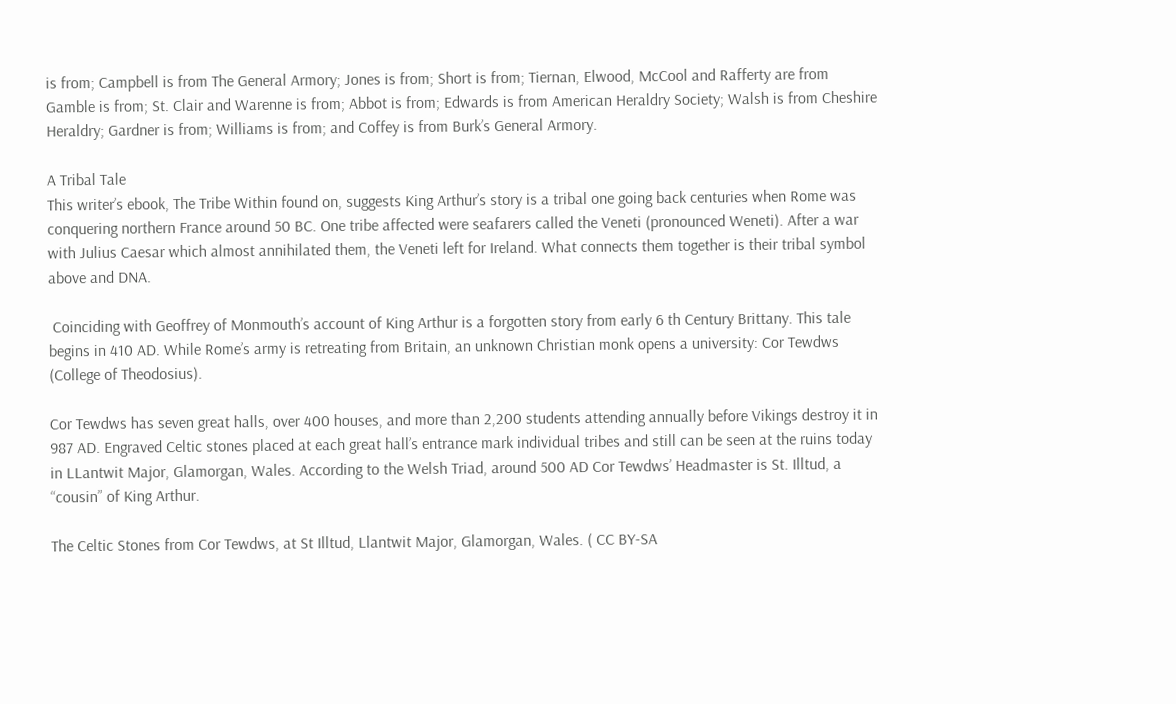is from; Campbell is from The General Armory; Jones is from; Short is from; Tiernan, Elwood, McCool and Rafferty are from Gamble is from; St. Clair and Warenne is from; Abbot is from; Edwards is from American Heraldry Society; Walsh is from Cheshire Heraldry; Gardner is from; Williams is from; and Coffey is from Burk’s General Armory.

A Tribal Tale
This writer’s ebook, The Tribe Within found on, suggests King Arthur’s story is a tribal one going back centuries when Rome was conquering northern France around 50 BC. One tribe affected were seafarers called the Veneti (pronounced Weneti). After a war with Julius Caesar which almost annihilated them, the Veneti left for Ireland. What connects them together is their tribal symbol above and DNA.

 Coinciding with Geoffrey of Monmouth’s account of King Arthur is a forgotten story from early 6 th Century Brittany. This tale begins in 410 AD. While Rome’s army is retreating from Britain, an unknown Christian monk opens a university: Cor Tewdws (College of Theodosius).

Cor Tewdws has seven great halls, over 400 houses, and more than 2,200 students attending annually before Vikings destroy it in 987 AD. Engraved Celtic stones placed at each great hall’s entrance mark individual tribes and still can be seen at the ruins today in LLantwit Major, Glamorgan, Wales. According to the Welsh Triad, around 500 AD Cor Tewdws’ Headmaster is St. Illtud, a “cousin” of King Arthur.

The Celtic Stones from Cor Tewdws, at St Illtud, Llantwit Major, Glamorgan, Wales. ( CC BY-SA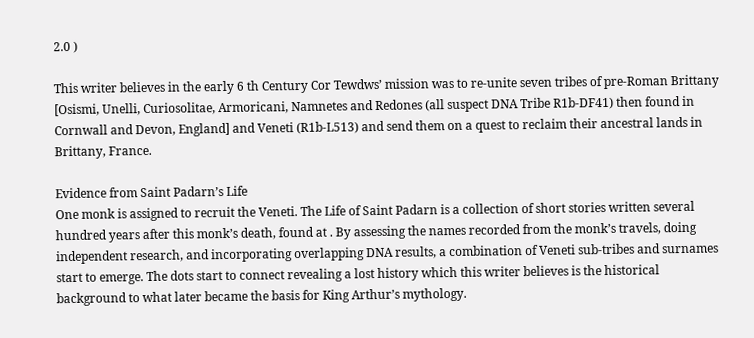2.0 )

This writer believes in the early 6 th Century Cor Tewdws’ mission was to re-unite seven tribes of pre-Roman Brittany [Osismi, Unelli, Curiosolitae, Armoricani, Namnetes and Redones (all suspect DNA Tribe R1b-DF41) then found in Cornwall and Devon, England] and Veneti (R1b-L513) and send them on a quest to reclaim their ancestral lands in Brittany, France.

Evidence from Saint Padarn’s Life
One monk is assigned to recruit the Veneti. The Life of Saint Padarn is a collection of short stories written several hundred years after this monk’s death, found at . By assessing the names recorded from the monk’s travels, doing independent research, and incorporating overlapping DNA results, a combination of Veneti sub-tribes and surnames start to emerge. The dots start to connect revealing a lost history which this writer believes is the historical background to what later became the basis for King Arthur’s mythology.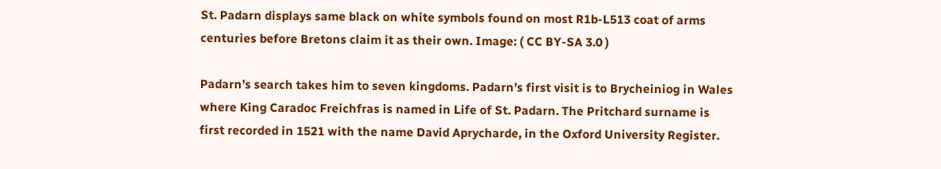St. Padarn displays same black on white symbols found on most R1b-L513 coat of arms centuries before Bretons claim it as their own. Image: ( CC BY-SA 3.0 )

Padarn’s search takes him to seven kingdoms. Padarn’s first visit is to Brycheiniog in Wales where King Caradoc Freichfras is named in Life of St. Padarn. The Pritchard surname is first recorded in 1521 with the name David Aprycharde, in the Oxford University Register.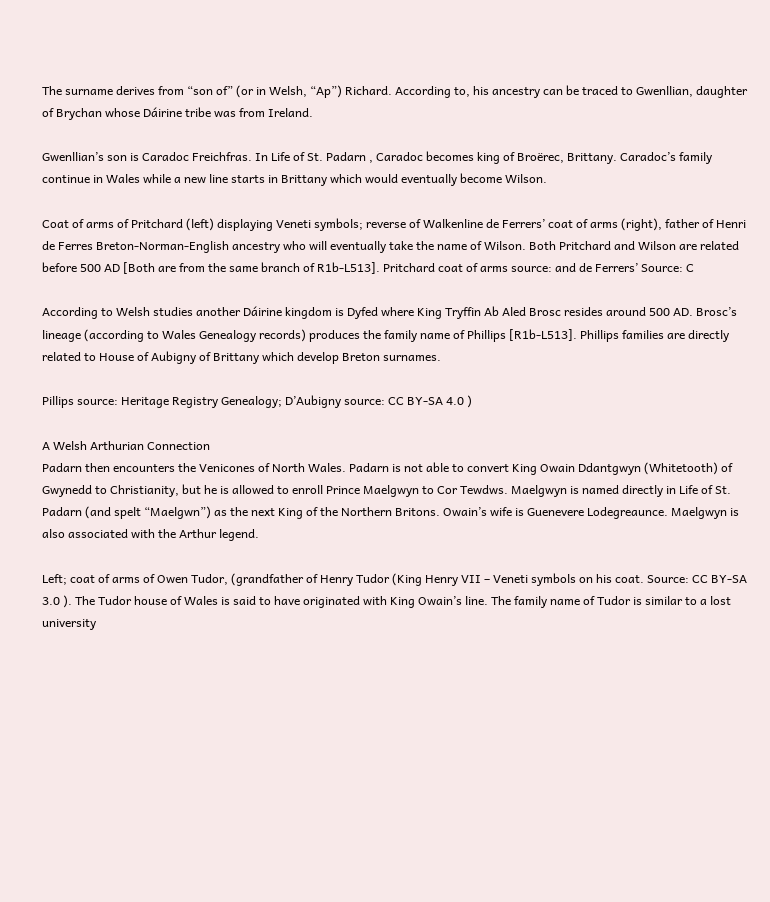The surname derives from “son of” (or in Welsh, “Ap”) Richard. According to, his ancestry can be traced to Gwenllian, daughter of Brychan whose Dáirine tribe was from Ireland.

Gwenllian’s son is Caradoc Freichfras. In Life of St. Padarn , Caradoc becomes king of Broërec, Brittany. Caradoc’s family continue in Wales while a new line starts in Brittany which would eventually become Wilson.

Coat of arms of Pritchard (left) displaying Veneti symbols; reverse of Walkenline de Ferrers’ coat of arms (right), father of Henri de Ferres Breton-Norman-English ancestry who will eventually take the name of Wilson. Both Pritchard and Wilson are related before 500 AD [Both are from the same branch of R1b-L513]. Pritchard coat of arms source: and de Ferrers’ Source: C

According to Welsh studies another Dáirine kingdom is Dyfed where King Tryffin Ab Aled Brosc resides around 500 AD. Brosc’s lineage (according to Wales Genealogy records) produces the family name of Phillips [R1b-L513]. Phillips families are directly related to House of Aubigny of Brittany which develop Breton surnames.

Pillips source: Heritage Registry Genealogy; D’Aubigny source: CC BY-SA 4.0 )

A Welsh Arthurian Connection
Padarn then encounters the Venicones of North Wales. Padarn is not able to convert King Owain Ddantgwyn (Whitetooth) of Gwynedd to Christianity, but he is allowed to enroll Prince Maelgwyn to Cor Tewdws. Maelgwyn is named directly in Life of St. Padarn (and spelt “Maelgwn”) as the next King of the Northern Britons. Owain’s wife is Guenevere Lodegreaunce. Maelgwyn is also associated with the Arthur legend.

Left; coat of arms of Owen Tudor, (grandfather of Henry Tudor (King Henry VII – Veneti symbols on his coat. Source: CC BY-SA 3.0 ). The Tudor house of Wales is said to have originated with King Owain’s line. The family name of Tudor is similar to a lost university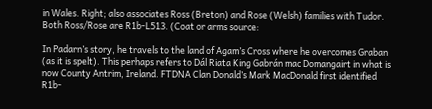in Wales. Right; also associates Ross (Breton) and Rose (Welsh) families with Tudor. Both Ross/Rose are R1b-L513. (Coat or arms source:

In Padarn’s story, he travels to the land of Agam’s Cross where he overcomes Graban (as it is spelt). This perhaps refers to Dál Riata King Gabrán mac Domangairt in what is now County Antrim, Ireland. FTDNA Clan Donald’s Mark MacDonald first identified R1b-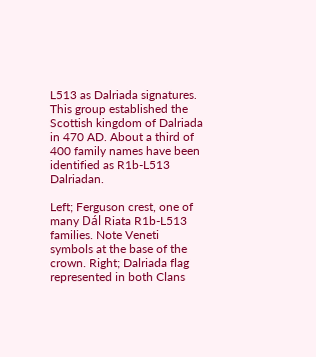L513 as Dalriada signatures. This group established the Scottish kingdom of Dalriada in 470 AD. About a third of 400 family names have been identified as R1b-L513 Dalriadan.

Left; Ferguson crest, one of many Dál Riata R1b-L513 families. Note Veneti symbols at the base of the crown. Right; Dalriada flag represented in both Clans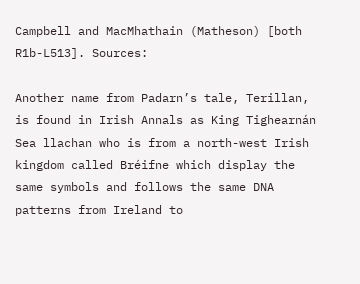Campbell and MacMhathain (Matheson) [both R1b-L513]. Sources:

Another name from Padarn’s tale, Terillan, is found in Irish Annals as King Tighearnán Sea llachan who is from a north-west Irish kingdom called Bréifne which display the same symbols and follows the same DNA patterns from Ireland to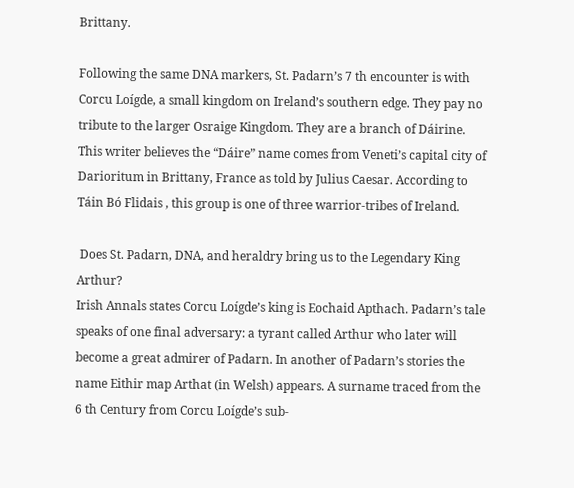Brittany.

Following the same DNA markers, St. Padarn’s 7 th encounter is with Corcu Loígde, a small kingdom on Ireland’s southern edge. They pay no tribute to the larger Osraige Kingdom. They are a branch of Dáirine. This writer believes the “Dáire” name comes from Veneti’s capital city of Darioritum in Brittany, France as told by Julius Caesar. According to Táin Bó Flidais , this group is one of three warrior-tribes of Ireland.

 Does St. Padarn, DNA, and heraldry bring us to the Legendary King Arthur?
Irish Annals states Corcu Loígde’s king is Eochaid Apthach. Padarn’s tale speaks of one final adversary: a tyrant called Arthur who later will become a great admirer of Padarn. In another of Padarn’s stories the name Eithir map Arthat (in Welsh) appears. A surname traced from the 6 th Century from Corcu Loígde’s sub-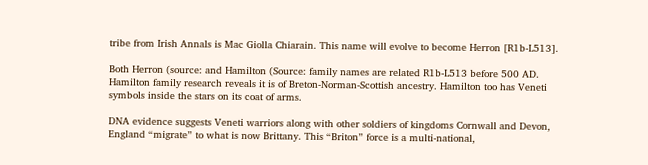tribe from Irish Annals is Mac Giolla Chiarain. This name will evolve to become Herron [R1b-L513].

Both Herron (source: and Hamilton (Source: family names are related R1b-L513 before 500 AD. Hamilton family research reveals it is of Breton-Norman-Scottish ancestry. Hamilton too has Veneti symbols inside the stars on its coat of arms.

DNA evidence suggests Veneti warriors along with other soldiers of kingdoms Cornwall and Devon, England “migrate” to what is now Brittany. This “Briton” force is a multi-national,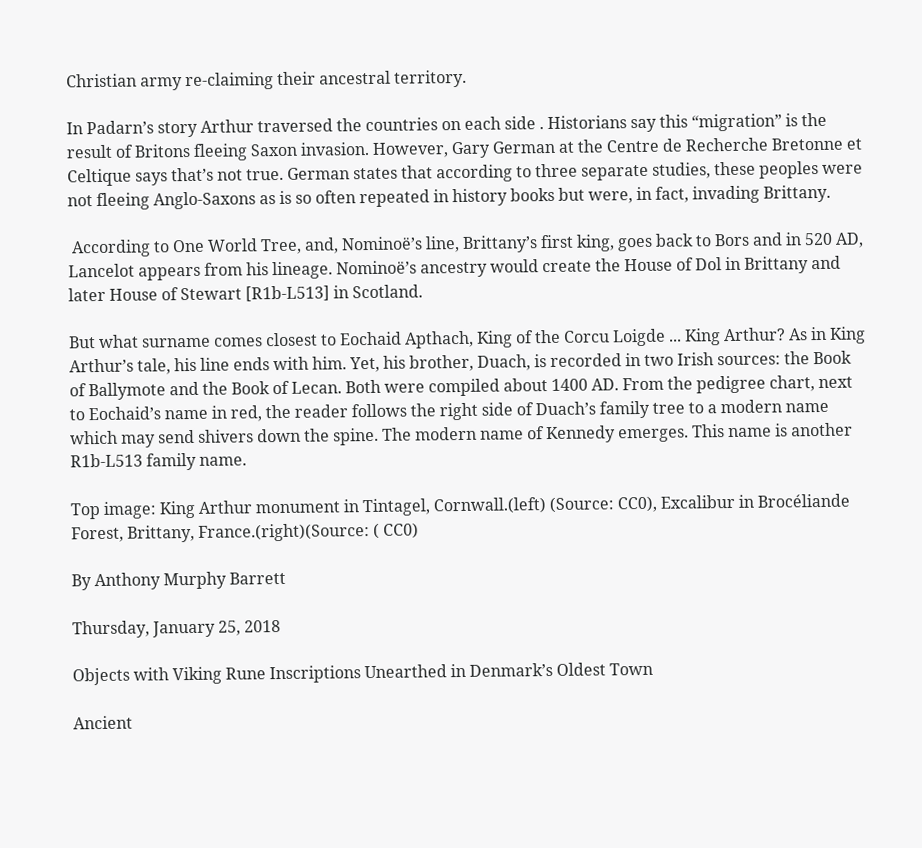Christian army re-claiming their ancestral territory.

In Padarn’s story Arthur traversed the countries on each side . Historians say this “migration” is the result of Britons fleeing Saxon invasion. However, Gary German at the Centre de Recherche Bretonne et Celtique says that’s not true. German states that according to three separate studies, these peoples were not fleeing Anglo-Saxons as is so often repeated in history books but were, in fact, invading Brittany.

 According to One World Tree, and, Nominoë’s line, Brittany’s first king, goes back to Bors and in 520 AD, Lancelot appears from his lineage. Nominoë’s ancestry would create the House of Dol in Brittany and later House of Stewart [R1b-L513] in Scotland.

But what surname comes closest to Eochaid Apthach, King of the Corcu Loigde ... King Arthur? As in King Arthur’s tale, his line ends with him. Yet, his brother, Duach, is recorded in two Irish sources: the Book of Ballymote and the Book of Lecan. Both were compiled about 1400 AD. From the pedigree chart, next to Eochaid’s name in red, the reader follows the right side of Duach’s family tree to a modern name which may send shivers down the spine. The modern name of Kennedy emerges. This name is another R1b-L513 family name.

Top image: King Arthur monument in Tintagel, Cornwall.(left) (Source: CC0), Excalibur in Brocéliande Forest, Brittany, France.(right)(Source: ( CC0)

By Anthony Murphy Barrett

Thursday, January 25, 2018

Objects with Viking Rune Inscriptions Unearthed in Denmark’s Oldest Town

Ancient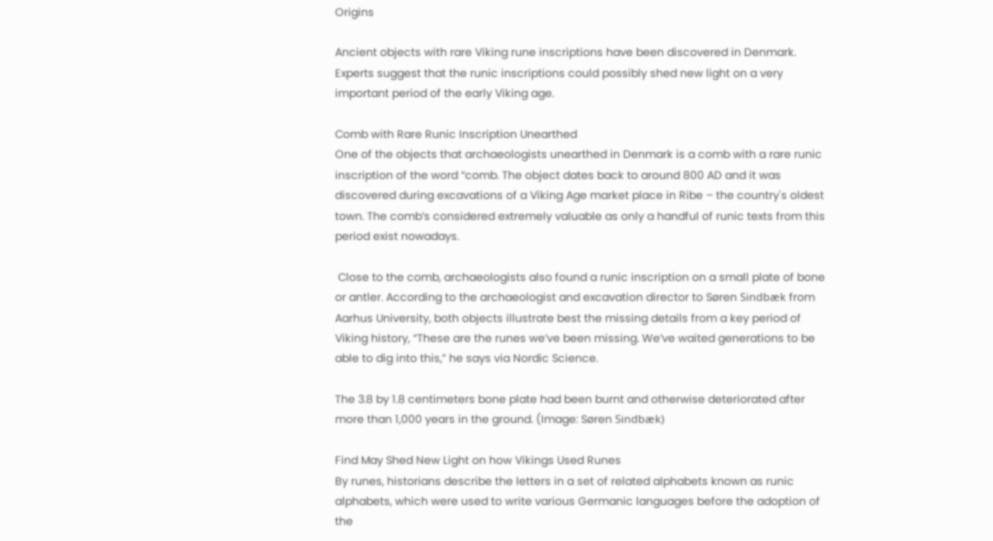Origins

Ancient objects with rare Viking rune inscriptions have been discovered in Denmark. Experts suggest that the runic inscriptions could possibly shed new light on a very important period of the early Viking age.

Comb with Rare Runic Inscription Unearthed
One of the objects that archaeologists unearthed in Denmark is a comb with a rare runic inscription of the word “comb. The object dates back to around 800 AD and it was discovered during excavations of a Viking Age market place in Ribe – the country's oldest town. The comb’s considered extremely valuable as only a handful of runic texts from this period exist nowadays.

 Close to the comb, archaeologists also found a runic inscription on a small plate of bone or antler. According to the archaeologist and excavation director to Søren Sindbæk from Aarhus University, both objects illustrate best the missing details from a key period of Viking history, “These are the runes we’ve been missing. We’ve waited generations to be able to dig into this,” he says via Nordic Science.

The 3.8 by 1.8 centimeters bone plate had been burnt and otherwise deteriorated after more than 1,000 years in the ground. (Image: Søren Sindbæk)

Find May Shed New Light on how Vikings Used Runes
By runes, historians describe the letters in a set of related alphabets known as runic alphabets, which were used to write various Germanic languages before the adoption of the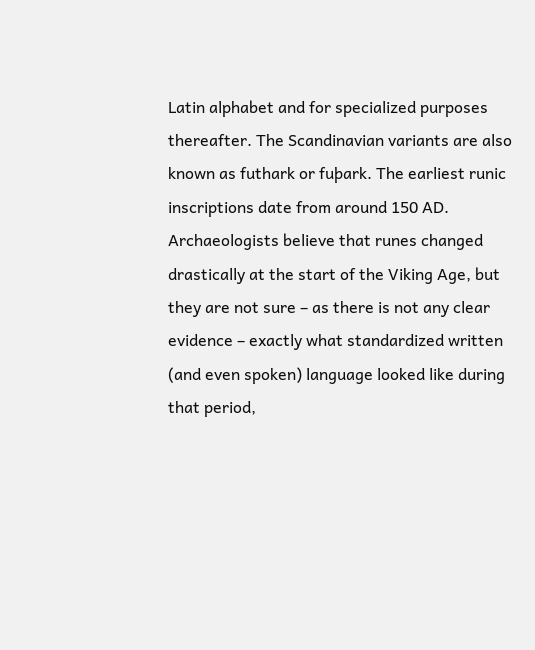Latin alphabet and for specialized purposes thereafter. The Scandinavian variants are also known as futhark or fuþark. The earliest runic inscriptions date from around 150 AD. Archaeologists believe that runes changed drastically at the start of the Viking Age, but they are not sure – as there is not any clear evidence – exactly what standardized written (and even spoken) language looked like during that period,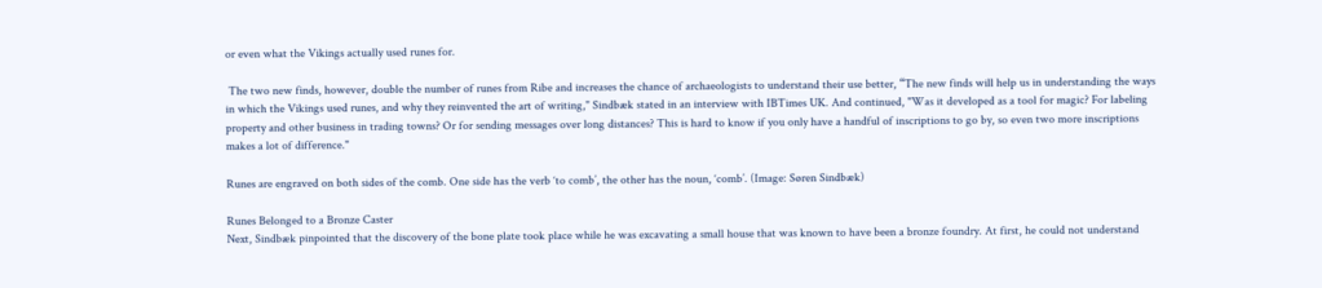or even what the Vikings actually used runes for.

 The two new finds, however, double the number of runes from Ribe and increases the chance of archaeologists to understand their use better, “The new finds will help us in understanding the ways in which the Vikings used runes, and why they reinvented the art of writing," Sindbæk stated in an interview with IBTimes UK. And continued, "Was it developed as a tool for magic? For labeling property and other business in trading towns? Or for sending messages over long distances? This is hard to know if you only have a handful of inscriptions to go by, so even two more inscriptions makes a lot of difference."

Runes are engraved on both sides of the comb. One side has the verb ‘to comb’, the other has the noun, ‘comb’. (Image: Søren Sindbæk)

Runes Belonged to a Bronze Caster
Next, Sindbæk pinpointed that the discovery of the bone plate took place while he was excavating a small house that was known to have been a bronze foundry. At first, he could not understand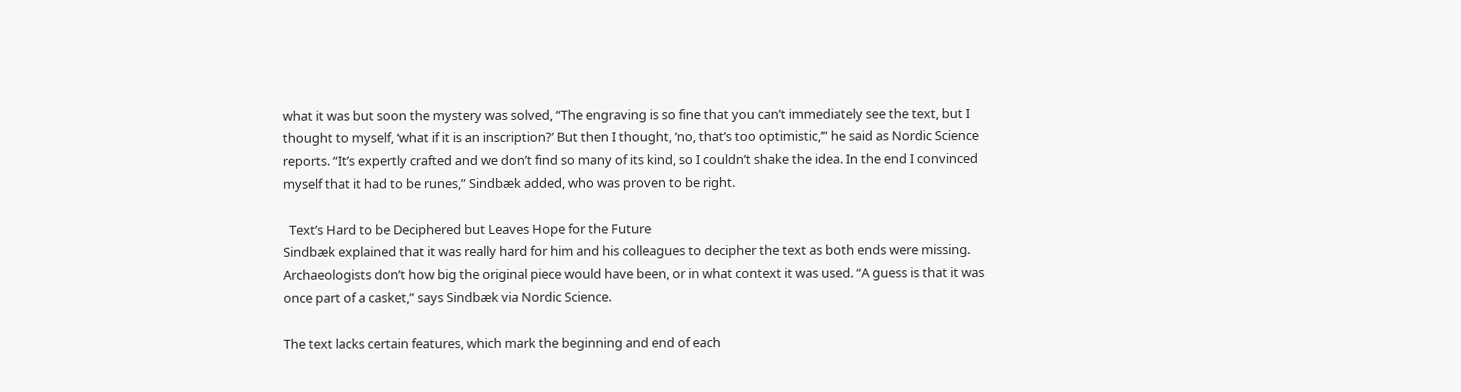what it was but soon the mystery was solved, “The engraving is so fine that you can’t immediately see the text, but I thought to myself, ‘what if it is an inscription?’ But then I thought, ‘no, that’s too optimistic,’” he said as Nordic Science reports. “It’s expertly crafted and we don’t find so many of its kind, so I couldn’t shake the idea. In the end I convinced myself that it had to be runes,” Sindbæk added, who was proven to be right.

  Text’s Hard to be Deciphered but Leaves Hope for the Future
Sindbæk explained that it was really hard for him and his colleagues to decipher the text as both ends were missing. Archaeologists don’t how big the original piece would have been, or in what context it was used. “A guess is that it was once part of a casket,” says Sindbæk via Nordic Science.

The text lacks certain features, which mark the beginning and end of each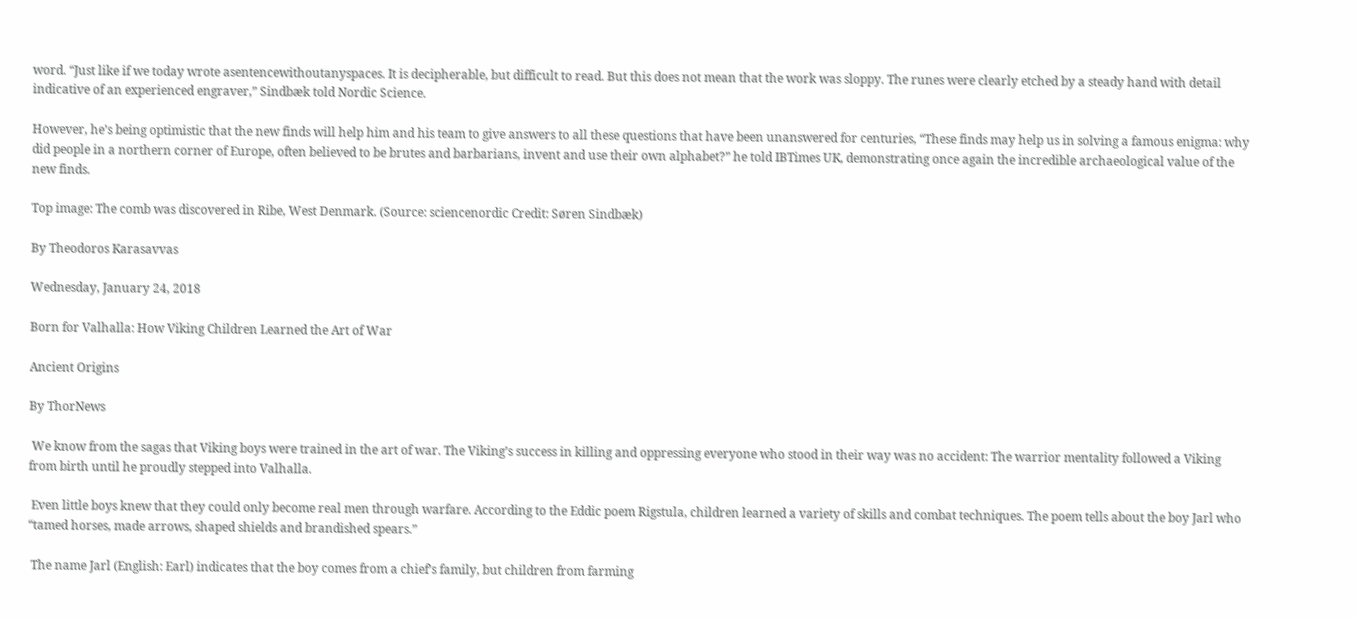word. “Just like if we today wrote asentencewithoutanyspaces. It is decipherable, but difficult to read. But this does not mean that the work was sloppy. The runes were clearly etched by a steady hand with detail indicative of an experienced engraver,” Sindbæk told Nordic Science.

However, he’s being optimistic that the new finds will help him and his team to give answers to all these questions that have been unanswered for centuries, “These finds may help us in solving a famous enigma: why did people in a northern corner of Europe, often believed to be brutes and barbarians, invent and use their own alphabet?” he told IBTimes UK, demonstrating once again the incredible archaeological value of the new finds.

Top image: The comb was discovered in Ribe, West Denmark. (Source: sciencenordic Credit: Søren Sindbæk)

By Theodoros Karasavvas

Wednesday, January 24, 2018

Born for Valhalla: How Viking Children Learned the Art of War

Ancient Origins

By ThorNews

 We know from the sagas that Viking boys were trained in the art of war. The Viking’s success in killing and oppressing everyone who stood in their way was no accident: The warrior mentality followed a Viking from birth until he proudly stepped into Valhalla.

 Even little boys knew that they could only become real men through warfare. According to the Eddic poem Rigstula, children learned a variety of skills and combat techniques. The poem tells about the boy Jarl who “tamed horses, made arrows, shaped shields and brandished spears.”

 The name Jarl (English: Earl) indicates that the boy comes from a chief’s family, but children from farming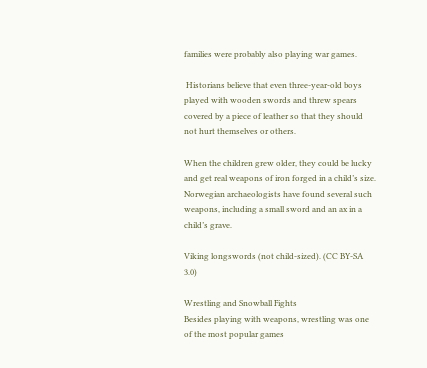families were probably also playing war games.

 Historians believe that even three-year-old boys played with wooden swords and threw spears covered by a piece of leather so that they should not hurt themselves or others.

When the children grew older, they could be lucky and get real weapons of iron forged in a child’s size. Norwegian archaeologists have found several such weapons, including a small sword and an ax in a child’s grave.

Viking longswords (not child-sized). (CC BY-SA 3.0)

Wrestling and Snowball Fights
Besides playing with weapons, wrestling was one of the most popular games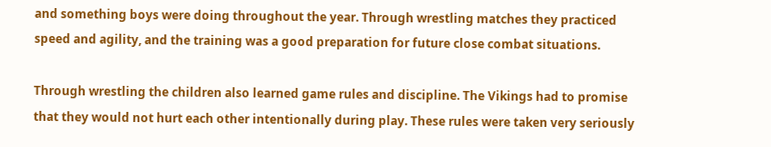and something boys were doing throughout the year. Through wrestling matches they practiced speed and agility, and the training was a good preparation for future close combat situations.

Through wrestling the children also learned game rules and discipline. The Vikings had to promise that they would not hurt each other intentionally during play. These rules were taken very seriously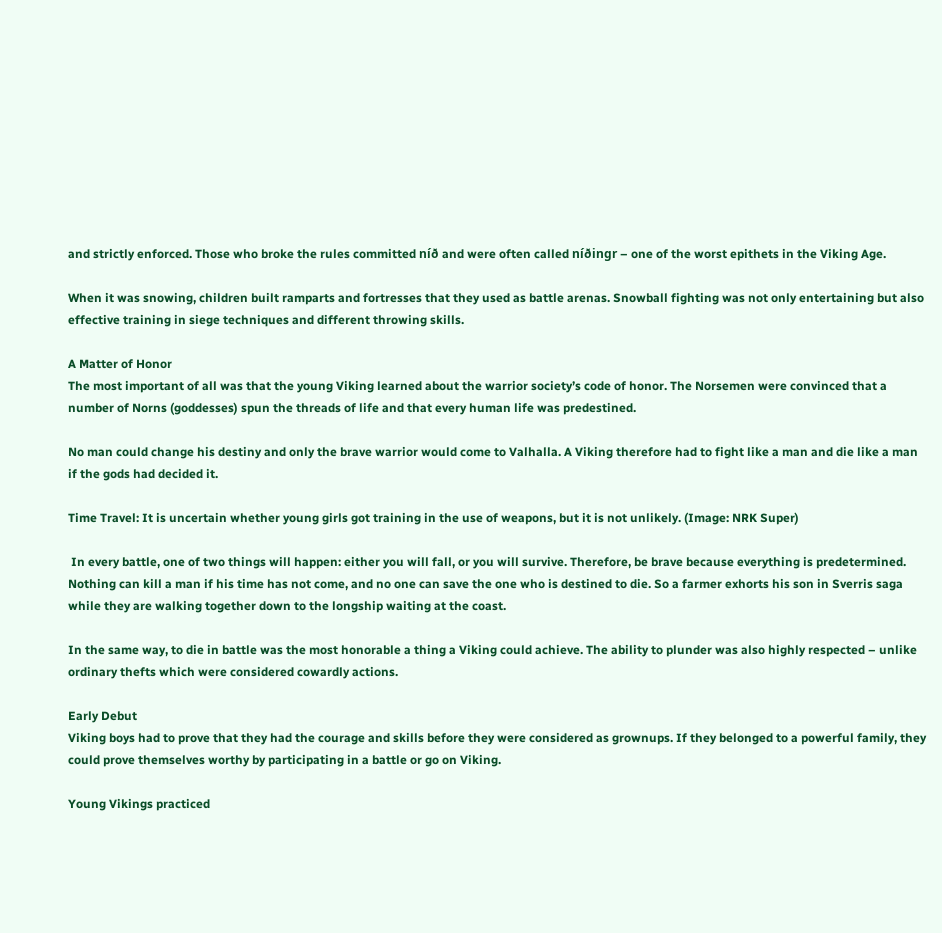and strictly enforced. Those who broke the rules committed níð and were often called níðingr – one of the worst epithets in the Viking Age.

When it was snowing, children built ramparts and fortresses that they used as battle arenas. Snowball fighting was not only entertaining but also effective training in siege techniques and different throwing skills.

A Matter of Honor
The most important of all was that the young Viking learned about the warrior society’s code of honor. The Norsemen were convinced that a number of Norns (goddesses) spun the threads of life and that every human life was predestined.

No man could change his destiny and only the brave warrior would come to Valhalla. A Viking therefore had to fight like a man and die like a man if the gods had decided it.

Time Travel: It is uncertain whether young girls got training in the use of weapons, but it is not unlikely. (Image: NRK Super)

 In every battle, one of two things will happen: either you will fall, or you will survive. Therefore, be brave because everything is predetermined. Nothing can kill a man if his time has not come, and no one can save the one who is destined to die. So a farmer exhorts his son in Sverris saga while they are walking together down to the longship waiting at the coast.

In the same way, to die in battle was the most honorable a thing a Viking could achieve. The ability to plunder was also highly respected – unlike ordinary thefts which were considered cowardly actions.

Early Debut
Viking boys had to prove that they had the courage and skills before they were considered as grownups. If they belonged to a powerful family, they could prove themselves worthy by participating in a battle or go on Viking.

Young Vikings practiced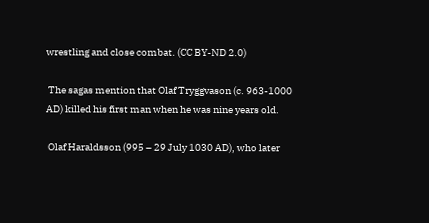wrestling and close combat. (CC BY-ND 2.0)

 The sagas mention that Olaf Tryggvason (c. 963-1000 AD) killed his first man when he was nine years old.

 Olaf Haraldsson (995 – 29 July 1030 AD), who later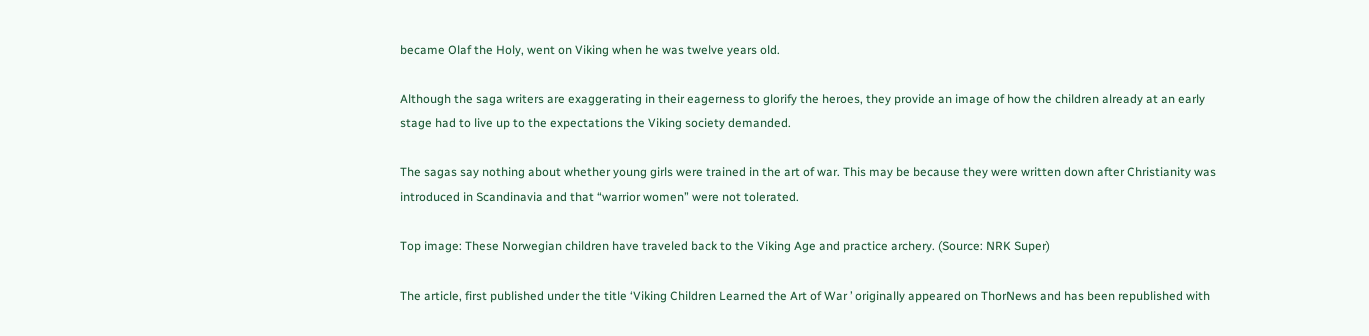became Olaf the Holy, went on Viking when he was twelve years old.

Although the saga writers are exaggerating in their eagerness to glorify the heroes, they provide an image of how the children already at an early stage had to live up to the expectations the Viking society demanded.

The sagas say nothing about whether young girls were trained in the art of war. This may be because they were written down after Christianity was introduced in Scandinavia and that “warrior women” were not tolerated.

Top image: These Norwegian children have traveled back to the Viking Age and practice archery. (Source: NRK Super)

The article, first published under the title ‘Viking Children Learned the Art of War ’ originally appeared on ThorNews and has been republished with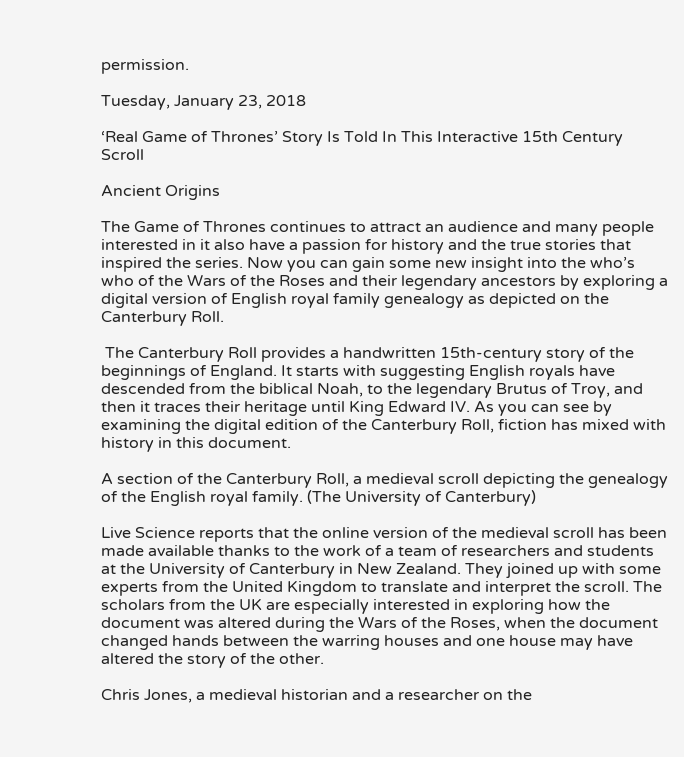permission.

Tuesday, January 23, 2018

‘Real Game of Thrones’ Story Is Told In This Interactive 15th Century Scroll

Ancient Origins

The Game of Thrones continues to attract an audience and many people interested in it also have a passion for history and the true stories that inspired the series. Now you can gain some new insight into the who’s who of the Wars of the Roses and their legendary ancestors by exploring a digital version of English royal family genealogy as depicted on the Canterbury Roll.

 The Canterbury Roll provides a handwritten 15th-century story of the beginnings of England. It starts with suggesting English royals have descended from the biblical Noah, to the legendary Brutus of Troy, and then it traces their heritage until King Edward IV. As you can see by examining the digital edition of the Canterbury Roll, fiction has mixed with history in this document.

A section of the Canterbury Roll, a medieval scroll depicting the genealogy of the English royal family. (The University of Canterbury)

Live Science reports that the online version of the medieval scroll has been made available thanks to the work of a team of researchers and students at the University of Canterbury in New Zealand. They joined up with some experts from the United Kingdom to translate and interpret the scroll. The scholars from the UK are especially interested in exploring how the document was altered during the Wars of the Roses, when the document changed hands between the warring houses and one house may have altered the story of the other.

Chris Jones, a medieval historian and a researcher on the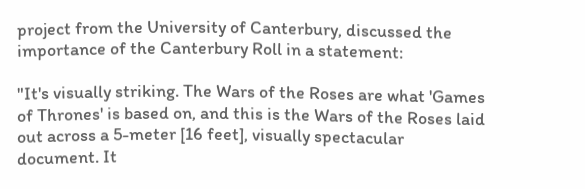project from the University of Canterbury, discussed the importance of the Canterbury Roll in a statement:

"It's visually striking. The Wars of the Roses are what 'Games of Thrones' is based on, and this is the Wars of the Roses laid out across a 5-meter [16 feet], visually spectacular document. It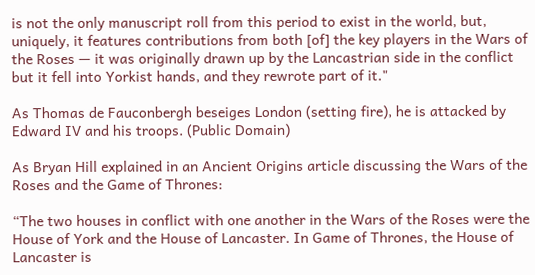is not the only manuscript roll from this period to exist in the world, but, uniquely, it features contributions from both [of] the key players in the Wars of the Roses — it was originally drawn up by the Lancastrian side in the conflict but it fell into Yorkist hands, and they rewrote part of it."

As Thomas de Fauconbergh beseiges London (setting fire), he is attacked by Edward IV and his troops. (Public Domain)

As Bryan Hill explained in an Ancient Origins article discussing the Wars of the Roses and the Game of Thrones:

“The two houses in conflict with one another in the Wars of the Roses were the House of York and the House of Lancaster. In Game of Thrones, the House of Lancaster is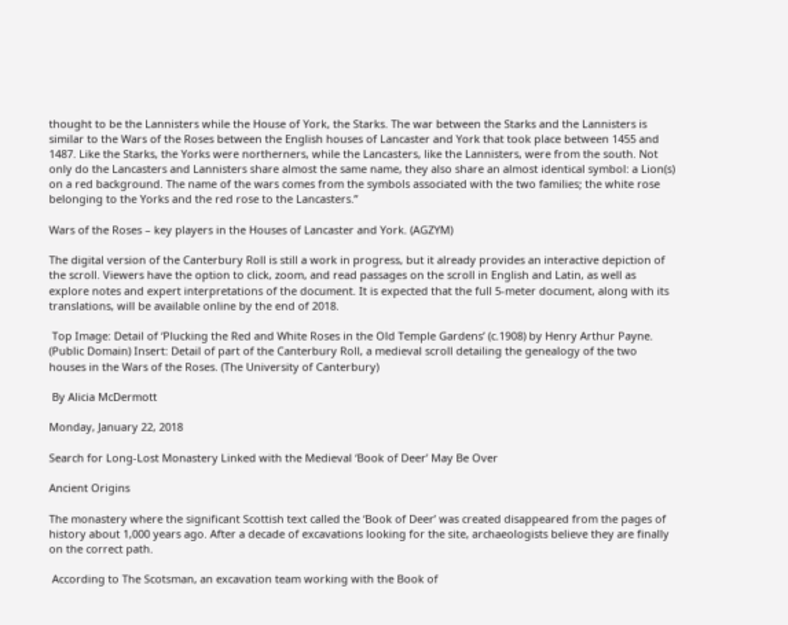thought to be the Lannisters while the House of York, the Starks. The war between the Starks and the Lannisters is similar to the Wars of the Roses between the English houses of Lancaster and York that took place between 1455 and 1487. Like the Starks, the Yorks were northerners, while the Lancasters, like the Lannisters, were from the south. Not only do the Lancasters and Lannisters share almost the same name, they also share an almost identical symbol: a Lion(s) on a red background. The name of the wars comes from the symbols associated with the two families; the white rose belonging to the Yorks and the red rose to the Lancasters.”

Wars of the Roses – key players in the Houses of Lancaster and York. (AGZYM)

The digital version of the Canterbury Roll is still a work in progress, but it already provides an interactive depiction of the scroll. Viewers have the option to click, zoom, and read passages on the scroll in English and Latin, as well as explore notes and expert interpretations of the document. It is expected that the full 5-meter document, along with its translations, will be available online by the end of 2018.

 Top Image: Detail of ‘Plucking the Red and White Roses in the Old Temple Gardens’ (c.1908) by Henry Arthur Payne. (Public Domain) Insert: Detail of part of the Canterbury Roll, a medieval scroll detailing the genealogy of the two houses in the Wars of the Roses. (The University of Canterbury)

 By Alicia McDermott

Monday, January 22, 2018

Search for Long-Lost Monastery Linked with the Medieval ‘Book of Deer’ May Be Over

Ancient Origins

The monastery where the significant Scottish text called the ‘Book of Deer’ was created disappeared from the pages of history about 1,000 years ago. After a decade of excavations looking for the site, archaeologists believe they are finally on the correct path.

 According to The Scotsman, an excavation team working with the Book of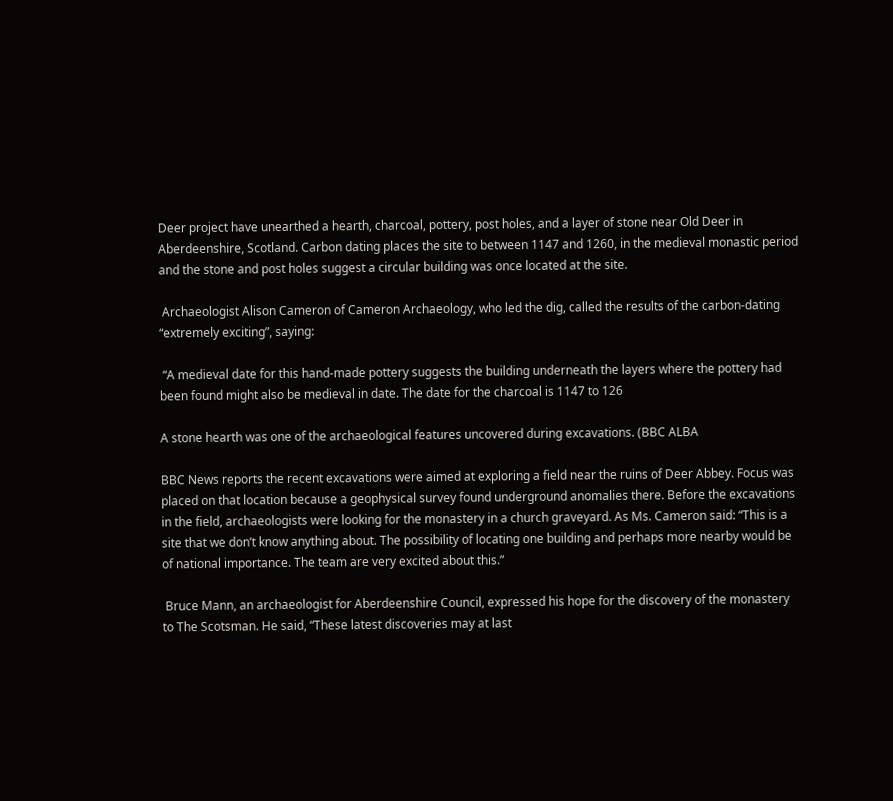Deer project have unearthed a hearth, charcoal, pottery, post holes, and a layer of stone near Old Deer in Aberdeenshire, Scotland. Carbon dating places the site to between 1147 and 1260, in the medieval monastic period and the stone and post holes suggest a circular building was once located at the site.

 Archaeologist Alison Cameron of Cameron Archaeology, who led the dig, called the results of the carbon-dating “extremely exciting”, saying:

 “A medieval date for this hand-made pottery suggests the building underneath the layers where the pottery had been found might also be medieval in date. The date for the charcoal is 1147 to 126

A stone hearth was one of the archaeological features uncovered during excavations. (BBC ALBA

BBC News reports the recent excavations were aimed at exploring a field near the ruins of Deer Abbey. Focus was placed on that location because a geophysical survey found underground anomalies there. Before the excavations in the field, archaeologists were looking for the monastery in a church graveyard. As Ms. Cameron said: “This is a site that we don’t know anything about. The possibility of locating one building and perhaps more nearby would be of national importance. The team are very excited about this.”

 Bruce Mann, an archaeologist for Aberdeenshire Council, expressed his hope for the discovery of the monastery to The Scotsman. He said, “These latest discoveries may at last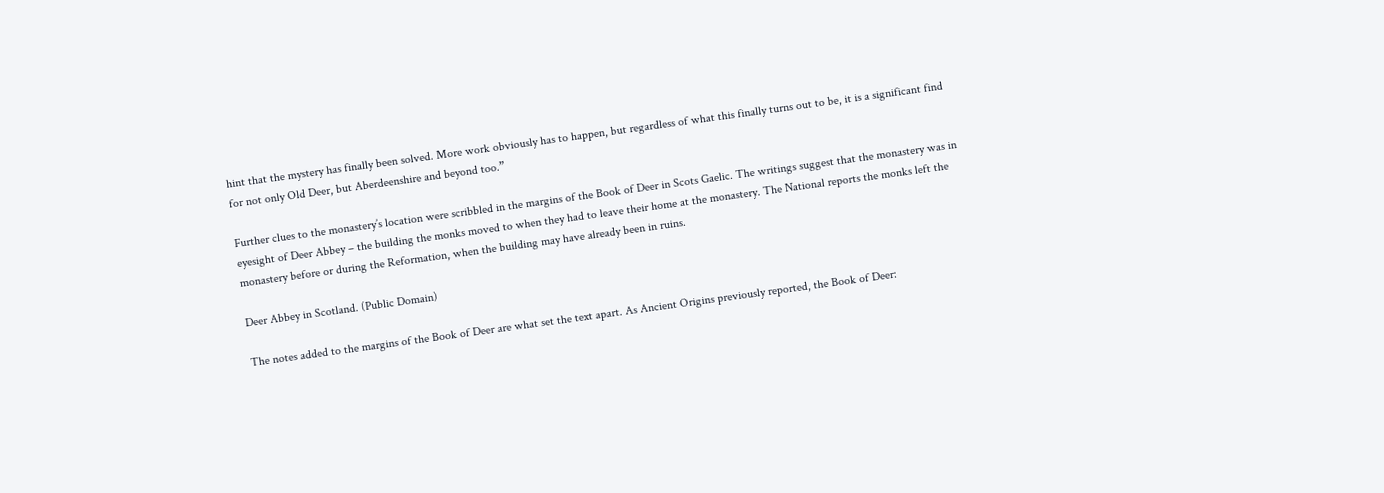hint that the mystery has finally been solved. More work obviously has to happen, but regardless of what this finally turns out to be, it is a significant find for not only Old Deer, but Aberdeenshire and beyond too.”

Further clues to the monastery’s location were scribbled in the margins of the Book of Deer in Scots Gaelic. The writings suggest that the monastery was in eyesight of Deer Abbey – the building the monks moved to when they had to leave their home at the monastery. The National reports the monks left the monastery before or during the Reformation, when the building may have already been in ruins.

Deer Abbey in Scotland. (Public Domain)

The notes added to the margins of the Book of Deer are what set the text apart. As Ancient Origins previously reported, the Book of Deer: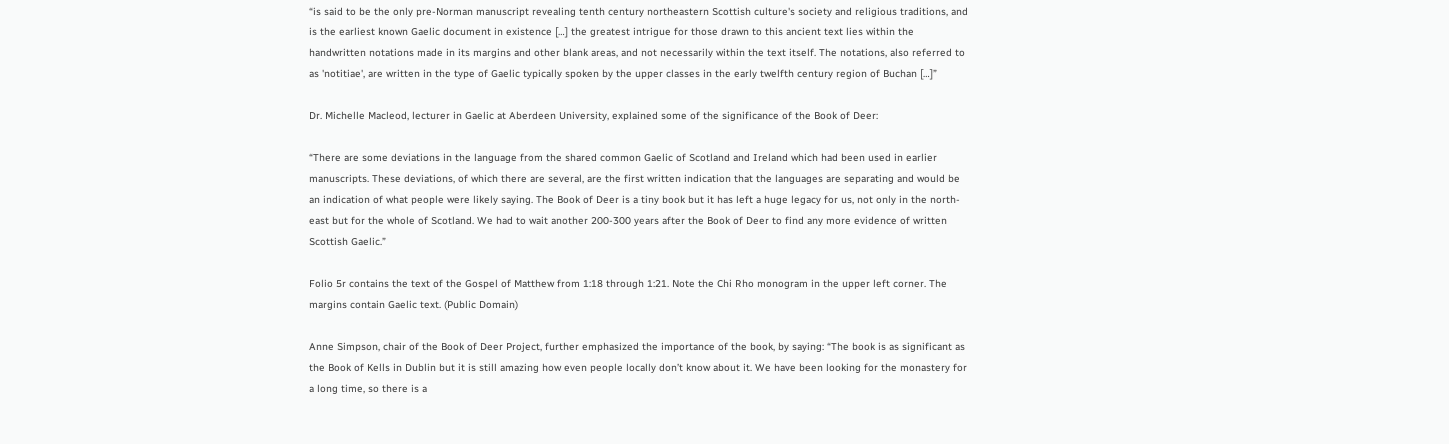“is said to be the only pre-Norman manuscript revealing tenth century northeastern Scottish culture's society and religious traditions, and is the earliest known Gaelic document in existence […] the greatest intrigue for those drawn to this ancient text lies within the handwritten notations made in its margins and other blank areas, and not necessarily within the text itself. The notations, also referred to as 'notitiae', are written in the type of Gaelic typically spoken by the upper classes in the early twelfth century region of Buchan […]”

Dr. Michelle Macleod, lecturer in Gaelic at Aberdeen University, explained some of the significance of the Book of Deer:

“There are some deviations in the language from the shared common Gaelic of Scotland and Ireland which had been used in earlier manuscripts. These deviations, of which there are several, are the first written indication that the languages are separating and would be an indication of what people were likely saying. The Book of Deer is a tiny book but it has left a huge legacy for us, not only in the north-east but for the whole of Scotland. We had to wait another 200-300 years after the Book of Deer to find any more evidence of written Scottish Gaelic.”

Folio 5r contains the text of the Gospel of Matthew from 1:18 through 1:21. Note the Chi Rho monogram in the upper left corner. The margins contain Gaelic text. (Public Domain)

Anne Simpson, chair of the Book of Deer Project, further emphasized the importance of the book, by saying: “The book is as significant as the Book of Kells in Dublin but it is still amazing how even people locally don’t know about it. We have been looking for the monastery for a long time, so there is a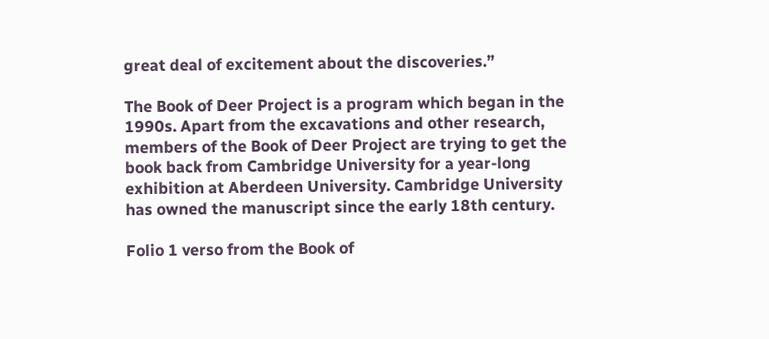great deal of excitement about the discoveries.”

The Book of Deer Project is a program which began in the 1990s. Apart from the excavations and other research, members of the Book of Deer Project are trying to get the book back from Cambridge University for a year-long exhibition at Aberdeen University. Cambridge University has owned the manuscript since the early 18th century.

Folio 1 verso from the Book of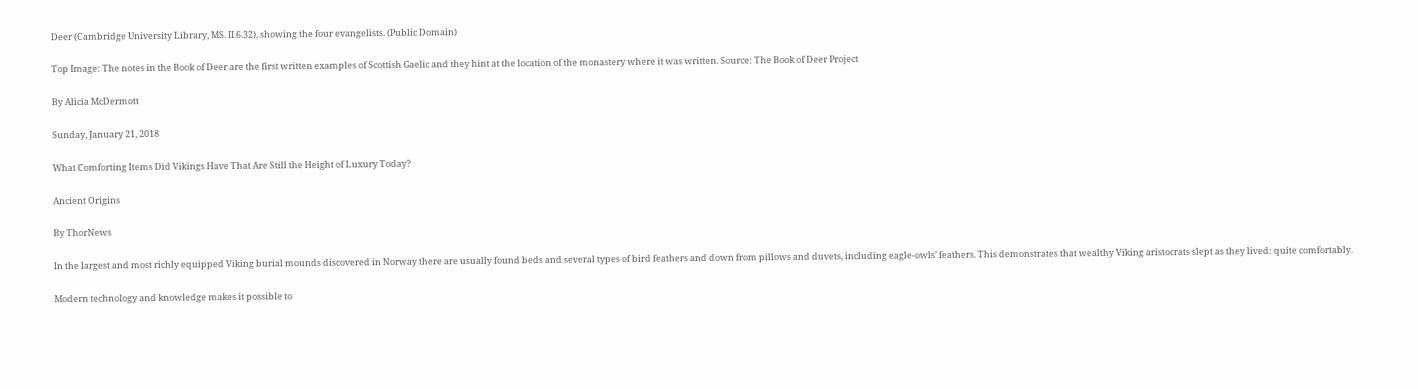Deer (Cambridge University Library, MS. II.6.32), showing the four evangelists. (Public Domain)

Top Image: The notes in the Book of Deer are the first written examples of Scottish Gaelic and they hint at the location of the monastery where it was written. Source: The Book of Deer Project

By Alicia McDermott

Sunday, January 21, 2018

What Comforting Items Did Vikings Have That Are Still the Height of Luxury Today?

Ancient Origins

By ThorNews

In the largest and most richly equipped Viking burial mounds discovered in Norway there are usually found beds and several types of bird feathers and down from pillows and duvets, including eagle-owls’ feathers. This demonstrates that wealthy Viking aristocrats slept as they lived: quite comfortably.

Modern technology and knowledge makes it possible to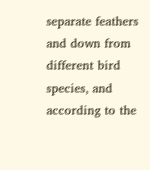separate feathers and down from different bird species, and according to the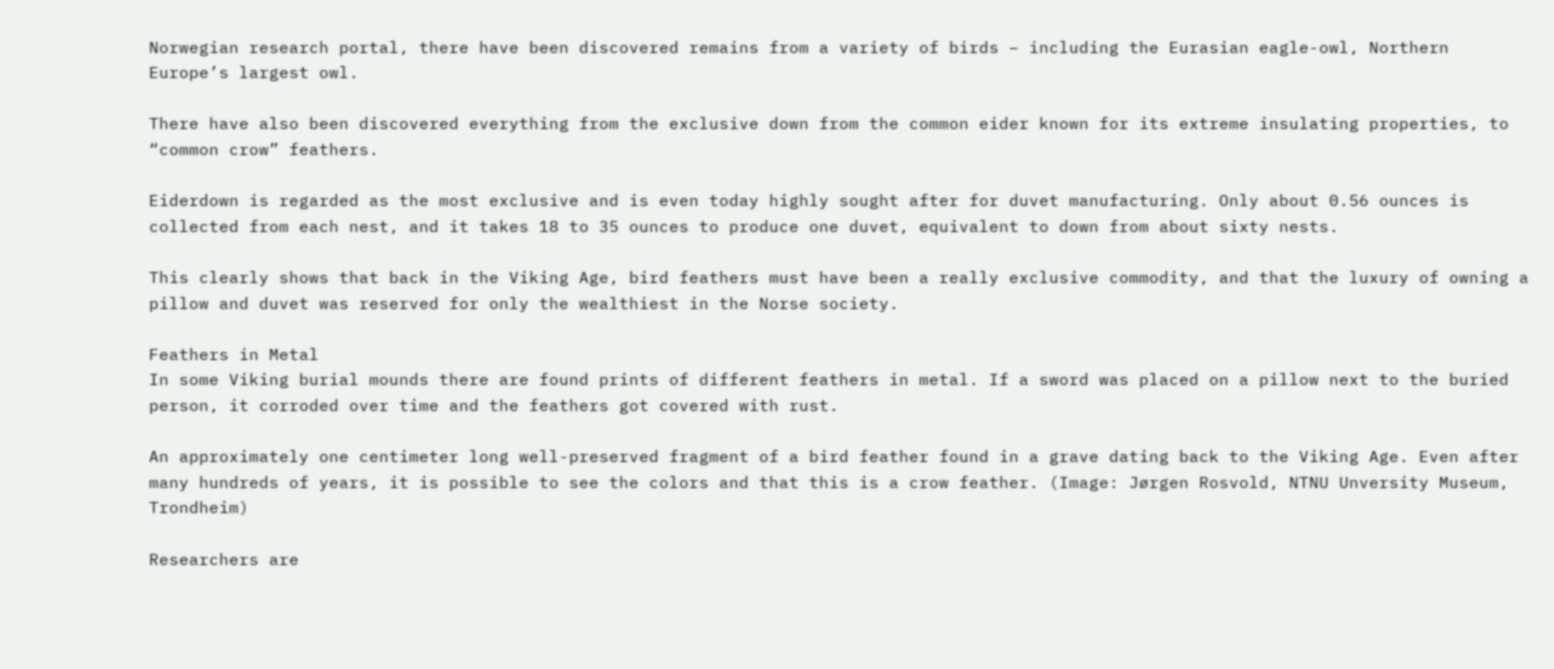Norwegian research portal, there have been discovered remains from a variety of birds – including the Eurasian eagle-owl, Northern Europe’s largest owl.

There have also been discovered everything from the exclusive down from the common eider known for its extreme insulating properties, to “common crow” feathers.

Eiderdown is regarded as the most exclusive and is even today highly sought after for duvet manufacturing. Only about 0.56 ounces is collected from each nest, and it takes 18 to 35 ounces to produce one duvet, equivalent to down from about sixty nests.

This clearly shows that back in the Viking Age, bird feathers must have been a really exclusive commodity, and that the luxury of owning a pillow and duvet was reserved for only the wealthiest in the Norse society.

Feathers in Metal
In some Viking burial mounds there are found prints of different feathers in metal. If a sword was placed on a pillow next to the buried person, it corroded over time and the feathers got covered with rust.

An approximately one centimeter long well-preserved fragment of a bird feather found in a grave dating back to the Viking Age. Even after many hundreds of years, it is possible to see the colors and that this is a crow feather. (Image: Jørgen Rosvold, NTNU Unversity Museum, Trondheim)

Researchers are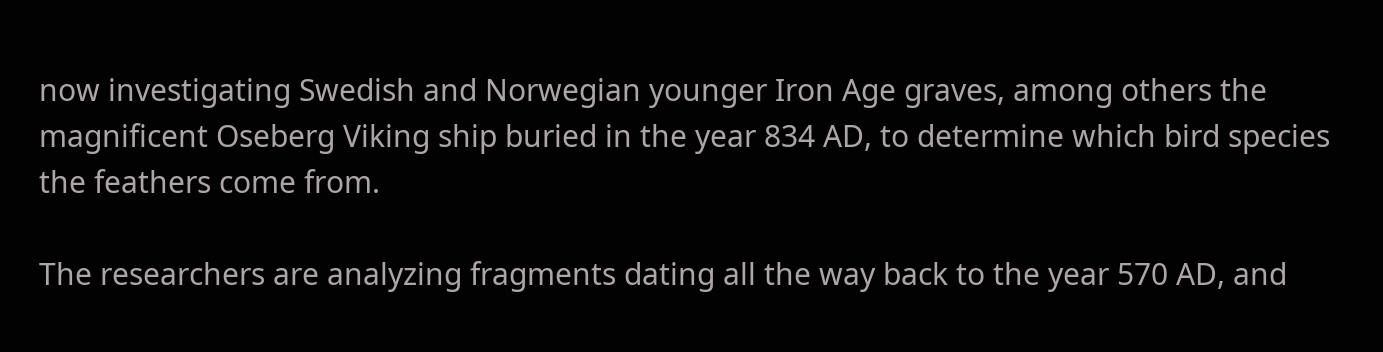now investigating Swedish and Norwegian younger Iron Age graves, among others the magnificent Oseberg Viking ship buried in the year 834 AD, to determine which bird species the feathers come from.

The researchers are analyzing fragments dating all the way back to the year 570 AD, and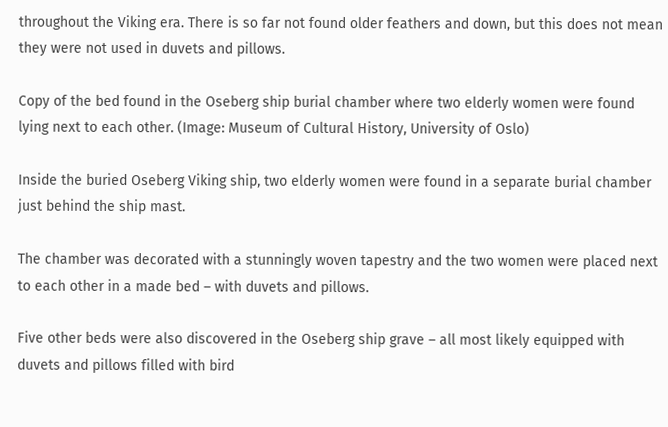throughout the Viking era. There is so far not found older feathers and down, but this does not mean they were not used in duvets and pillows.

Copy of the bed found in the Oseberg ship burial chamber where two elderly women were found lying next to each other. (Image: Museum of Cultural History, University of Oslo)

Inside the buried Oseberg Viking ship, two elderly women were found in a separate burial chamber just behind the ship mast.

The chamber was decorated with a stunningly woven tapestry and the two women were placed next to each other in a made bed – with duvets and pillows.

Five other beds were also discovered in the Oseberg ship grave – all most likely equipped with duvets and pillows filled with bird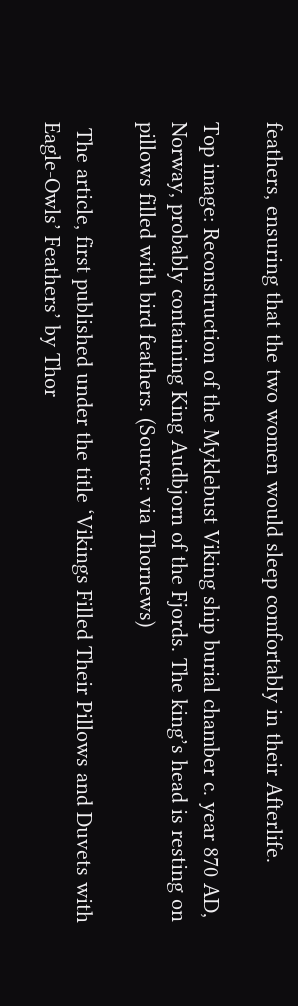feathers, ensuring that the two women would sleep comfortably in their Afterlife.

Top image: Reconstruction of the Myklebust Viking ship burial chamber c. year 870 AD, Norway, probably containing King Audbjorn of the Fjords. The king’s head is resting on pillows filled with bird feathers. (Source: via Thornews)

 The article, first published under the title ‘Vikings Filled Their Pillows and Duvets with Eagle-Owls’ Feathers’ by Thor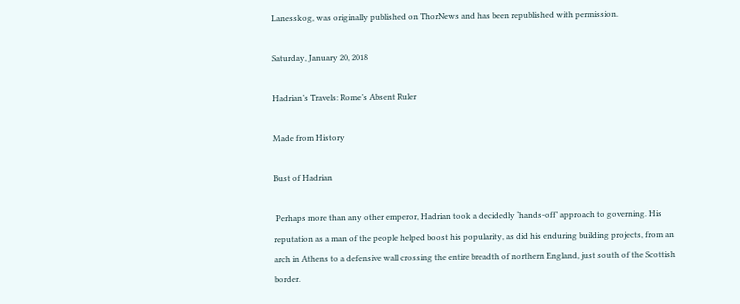Lanesskog, was originally published on ThorNews and has been republished with permission.

Saturday, January 20, 2018

Hadrian’s Travels: Rome’s Absent Ruler

Made from History

Bust of Hadrian

 Perhaps more than any other emperor, Hadrian took a decidedly ‘hands-off’ approach to governing. His reputation as a man of the people helped boost his popularity, as did his enduring building projects, from an arch in Athens to a defensive wall crossing the entire breadth of northern England, just south of the Scottish border.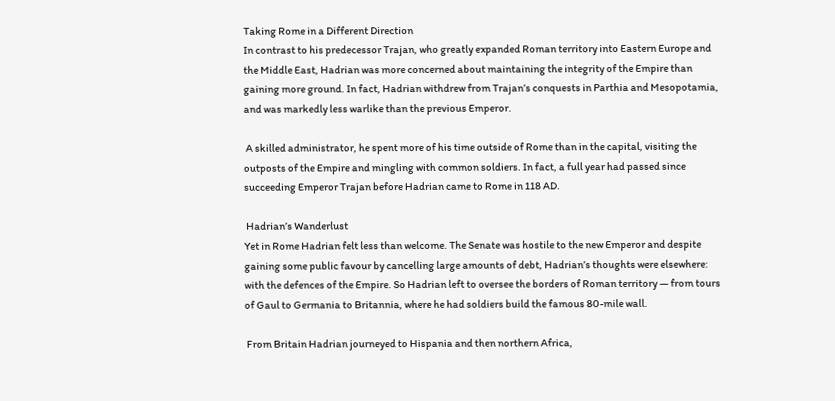Taking Rome in a Different Direction
In contrast to his predecessor Trajan, who greatly expanded Roman territory into Eastern Europe and the Middle East, Hadrian was more concerned about maintaining the integrity of the Empire than gaining more ground. In fact, Hadrian withdrew from Trajan’s conquests in Parthia and Mesopotamia, and was markedly less warlike than the previous Emperor.

 A skilled administrator, he spent more of his time outside of Rome than in the capital, visiting the outposts of the Empire and mingling with common soldiers. In fact, a full year had passed since succeeding Emperor Trajan before Hadrian came to Rome in 118 AD.

 Hadrian’s Wanderlust
Yet in Rome Hadrian felt less than welcome. The Senate was hostile to the new Emperor and despite gaining some public favour by cancelling large amounts of debt, Hadrian’s thoughts were elsewhere: with the defences of the Empire. So Hadrian left to oversee the borders of Roman territory — from tours of Gaul to Germania to Britannia, where he had soldiers build the famous 80-mile wall.

 From Britain Hadrian journeyed to Hispania and then northern Africa,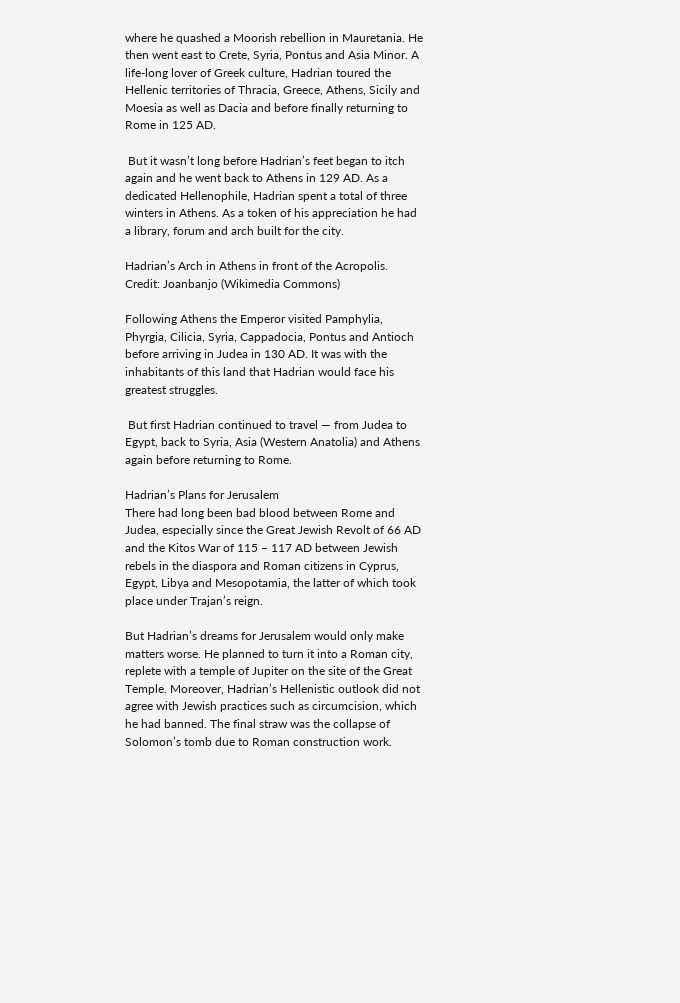where he quashed a Moorish rebellion in Mauretania. He then went east to Crete, Syria, Pontus and Asia Minor. A life-long lover of Greek culture, Hadrian toured the Hellenic territories of Thracia, Greece, Athens, Sicily and Moesia as well as Dacia and before finally returning to Rome in 125 AD.

 But it wasn’t long before Hadrian’s feet began to itch again and he went back to Athens in 129 AD. As a dedicated Hellenophile, Hadrian spent a total of three winters in Athens. As a token of his appreciation he had a library, forum and arch built for the city.

Hadrian’s Arch in Athens in front of the Acropolis. Credit: Joanbanjo (Wikimedia Commons)

Following Athens the Emperor visited Pamphylia, Phyrgia, Cilicia, Syria, Cappadocia, Pontus and Antioch before arriving in Judea in 130 AD. It was with the inhabitants of this land that Hadrian would face his greatest struggles.

 But first Hadrian continued to travel — from Judea to Egypt, back to Syria, Asia (Western Anatolia) and Athens again before returning to Rome.

Hadrian’s Plans for Jerusalem
There had long been bad blood between Rome and Judea, especially since the Great Jewish Revolt of 66 AD and the Kitos War of 115 – 117 AD between Jewish rebels in the diaspora and Roman citizens in Cyprus, Egypt, Libya and Mesopotamia, the latter of which took place under Trajan’s reign.

But Hadrian’s dreams for Jerusalem would only make matters worse. He planned to turn it into a Roman city, replete with a temple of Jupiter on the site of the Great Temple. Moreover, Hadrian’s Hellenistic outlook did not agree with Jewish practices such as circumcision, which he had banned. The final straw was the collapse of Solomon’s tomb due to Roman construction work.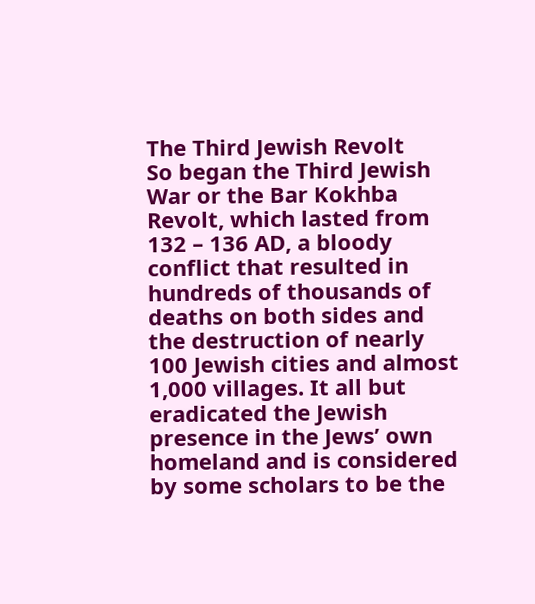The Third Jewish Revolt
So began the Third Jewish War or the Bar Kokhba Revolt, which lasted from 132 – 136 AD, a bloody conflict that resulted in hundreds of thousands of deaths on both sides and the destruction of nearly 100 Jewish cities and almost 1,000 villages. It all but eradicated the Jewish presence in the Jews’ own homeland and is considered by some scholars to be the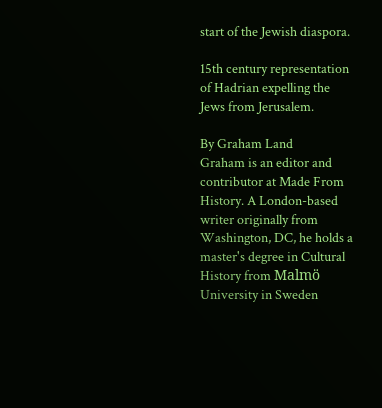start of the Jewish diaspora.

15th century representation of Hadrian expelling the Jews from Jerusalem.

By Graham Land
Graham is an editor and contributor at Made From History. A London-based writer originally from Washington, DC, he holds a master's degree in Cultural History from Malmö University in Sweden